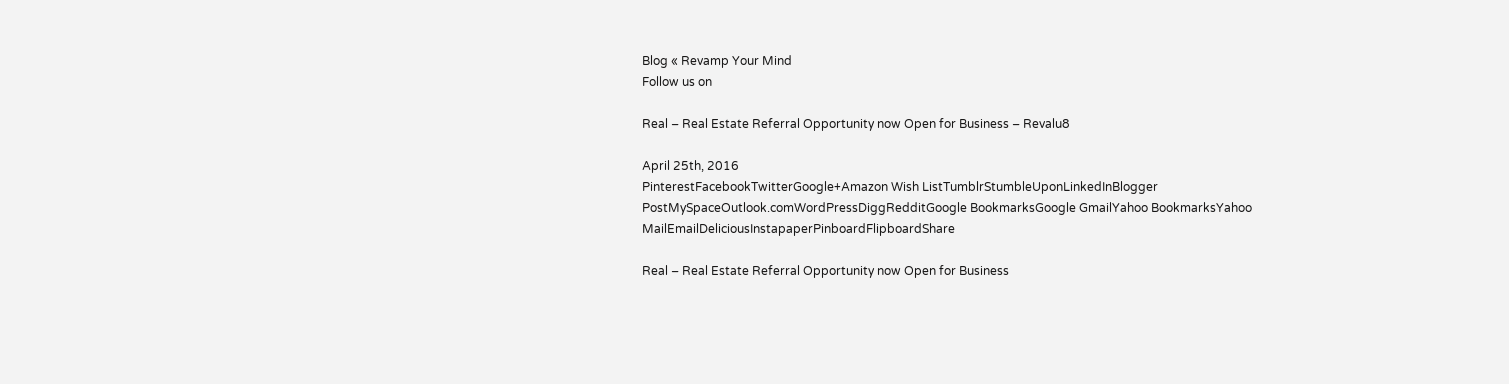Blog « Revamp Your Mind
Follow us on

Real – Real Estate Referral Opportunity now Open for Business – Revalu8

April 25th, 2016
PinterestFacebookTwitterGoogle+Amazon Wish ListTumblrStumbleUponLinkedInBlogger PostMySpaceOutlook.comWordPressDiggRedditGoogle BookmarksGoogle GmailYahoo BookmarksYahoo MailEmailDeliciousInstapaperPinboardFlipboardShare

Real – Real Estate Referral Opportunity now Open for Business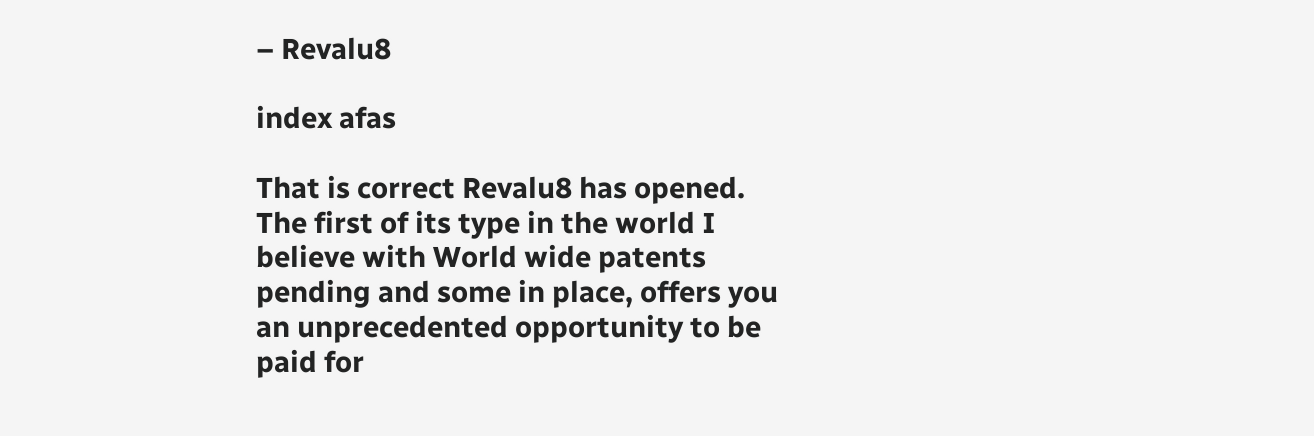– Revalu8

index afas

That is correct Revalu8 has opened.  The first of its type in the world I believe with World wide patents pending and some in place, offers you an unprecedented opportunity to be paid for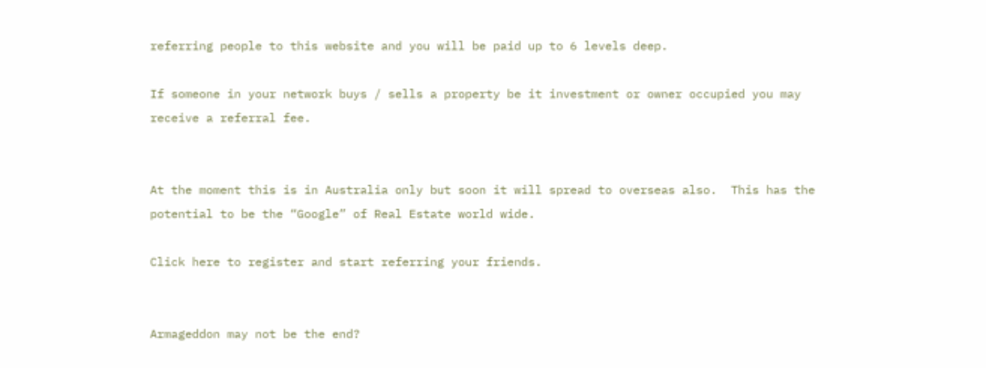referring people to this website and you will be paid up to 6 levels deep.

If someone in your network buys / sells a property be it investment or owner occupied you may receive a referral fee.


At the moment this is in Australia only but soon it will spread to overseas also.  This has the potential to be the “Google” of Real Estate world wide.

Click here to register and start referring your friends.


Armageddon may not be the end?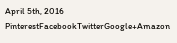April 5th, 2016
PinterestFacebookTwitterGoogle+Amazon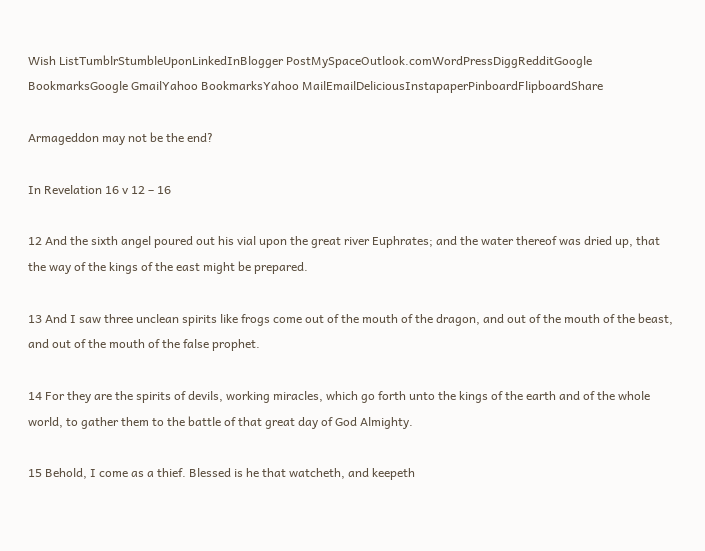Wish ListTumblrStumbleUponLinkedInBlogger PostMySpaceOutlook.comWordPressDiggRedditGoogle BookmarksGoogle GmailYahoo BookmarksYahoo MailEmailDeliciousInstapaperPinboardFlipboardShare

Armageddon may not be the end?

In Revelation 16 v 12 – 16

12 And the sixth angel poured out his vial upon the great river Euphrates; and the water thereof was dried up, that the way of the kings of the east might be prepared.

13 And I saw three unclean spirits like frogs come out of the mouth of the dragon, and out of the mouth of the beast, and out of the mouth of the false prophet.

14 For they are the spirits of devils, working miracles, which go forth unto the kings of the earth and of the whole world, to gather them to the battle of that great day of God Almighty.

15 Behold, I come as a thief. Blessed is he that watcheth, and keepeth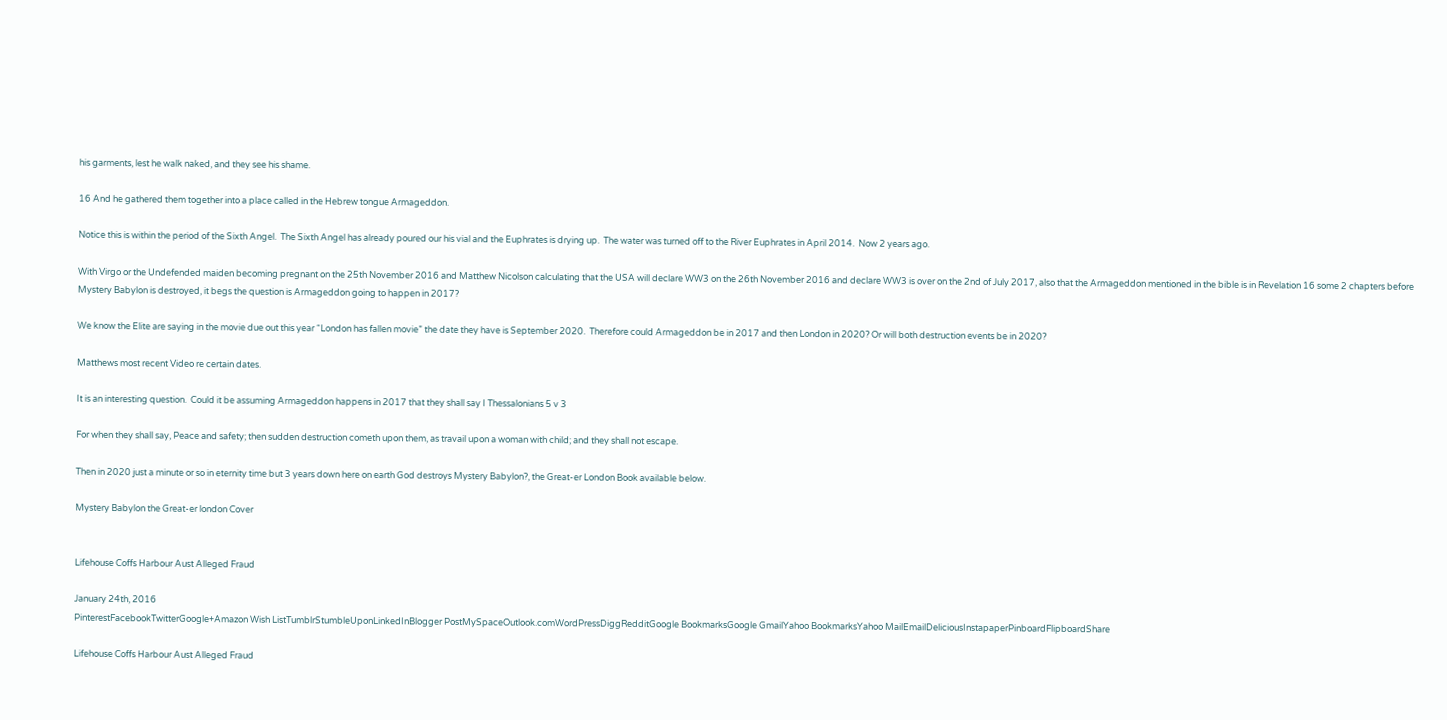his garments, lest he walk naked, and they see his shame.

16 And he gathered them together into a place called in the Hebrew tongue Armageddon.

Notice this is within the period of the Sixth Angel.  The Sixth Angel has already poured our his vial and the Euphrates is drying up.  The water was turned off to the River Euphrates in April 2014.  Now 2 years ago.

With Virgo or the Undefended maiden becoming pregnant on the 25th November 2016 and Matthew Nicolson calculating that the USA will declare WW3 on the 26th November 2016 and declare WW3 is over on the 2nd of July 2017, also that the Armageddon mentioned in the bible is in Revelation 16 some 2 chapters before Mystery Babylon is destroyed, it begs the question is Armageddon going to happen in 2017?

We know the Elite are saying in the movie due out this year “London has fallen movie” the date they have is September 2020.  Therefore could Armageddon be in 2017 and then London in 2020? Or will both destruction events be in 2020?

Matthews most recent Video re certain dates.

It is an interesting question.  Could it be assuming Armageddon happens in 2017 that they shall say I Thessalonians 5 v 3

For when they shall say, Peace and safety; then sudden destruction cometh upon them, as travail upon a woman with child; and they shall not escape.

Then in 2020 just a minute or so in eternity time but 3 years down here on earth God destroys Mystery Babylon?, the Great-er London Book available below.

Mystery Babylon the Great-er london Cover


Lifehouse Coffs Harbour Aust Alleged Fraud

January 24th, 2016
PinterestFacebookTwitterGoogle+Amazon Wish ListTumblrStumbleUponLinkedInBlogger PostMySpaceOutlook.comWordPressDiggRedditGoogle BookmarksGoogle GmailYahoo BookmarksYahoo MailEmailDeliciousInstapaperPinboardFlipboardShare

Lifehouse Coffs Harbour Aust Alleged Fraud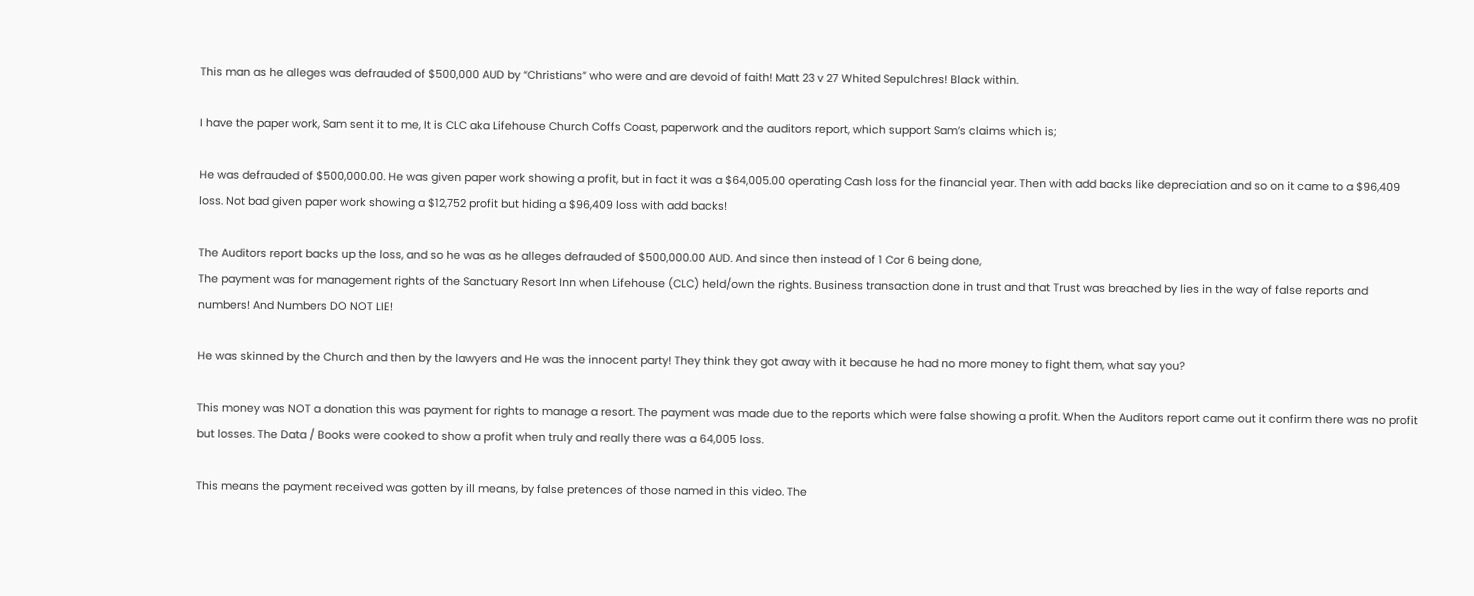This man as he alleges was defrauded of $500,000 AUD by “Christians” who were and are devoid of faith! Matt 23 v 27 Whited Sepulchres! Black within.

I have the paper work, Sam sent it to me, It is CLC aka Lifehouse Church Coffs Coast, paperwork and the auditors report, which support Sam’s claims which is;

He was defrauded of $500,000.00. He was given paper work showing a profit, but in fact it was a $64,005.00 operating Cash loss for the financial year. Then with add backs like depreciation and so on it came to a $96,409 loss. Not bad given paper work showing a $12,752 profit but hiding a $96,409 loss with add backs!

The Auditors report backs up the loss, and so he was as he alleges defrauded of $500,000.00 AUD. And since then instead of 1 Cor 6 being done,
The payment was for management rights of the Sanctuary Resort Inn when Lifehouse (CLC) held/own the rights. Business transaction done in trust and that Trust was breached by lies in the way of false reports and numbers! And Numbers DO NOT LIE!

He was skinned by the Church and then by the lawyers and He was the innocent party! They think they got away with it because he had no more money to fight them, what say you?

This money was NOT a donation this was payment for rights to manage a resort. The payment was made due to the reports which were false showing a profit. When the Auditors report came out it confirm there was no profit but losses. The Data / Books were cooked to show a profit when truly and really there was a 64,005 loss.

This means the payment received was gotten by ill means, by false pretences of those named in this video. The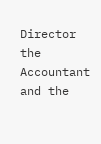Director the Accountant and the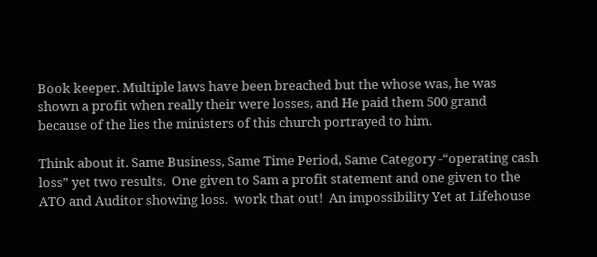Book keeper. Multiple laws have been breached but the whose was, he was shown a profit when really their were losses, and He paid them 500 grand because of the lies the ministers of this church portrayed to him.

Think about it. Same Business, Same Time Period, Same Category -“operating cash loss” yet two results.  One given to Sam a profit statement and one given to the ATO and Auditor showing loss.  work that out!  An impossibility Yet at Lifehouse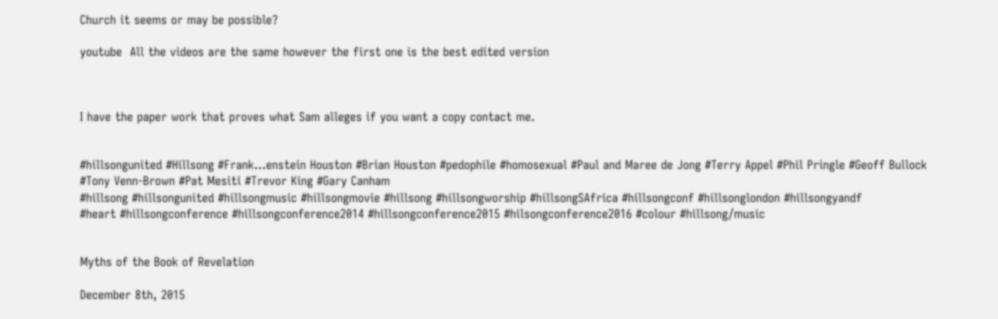Church it seems or may be possible?

youtube  All the videos are the same however the first one is the best edited version



I have the paper work that proves what Sam alleges if you want a copy contact me.


#hillsongunited #Hillsong #Frank…enstein Houston #Brian Houston #pedophile #homosexual #Paul and Maree de Jong #Terry Appel #Phil Pringle #Geoff Bullock #Tony Venn-Brown #Pat Mesiti #Trevor King #Gary Canham
#hillsong #hillsongunited #hillsongmusic #hillsongmovie #hillsong #hillsongworship #hillsongSAfrica #hillsongconf #hillsonglondon #hillsongyandf
#heart #hillsongconference #hillsongconference2014 #hillsongconference2015 #hilsongconference2016 #colour #hillsong/music


Myths of the Book of Revelation

December 8th, 2015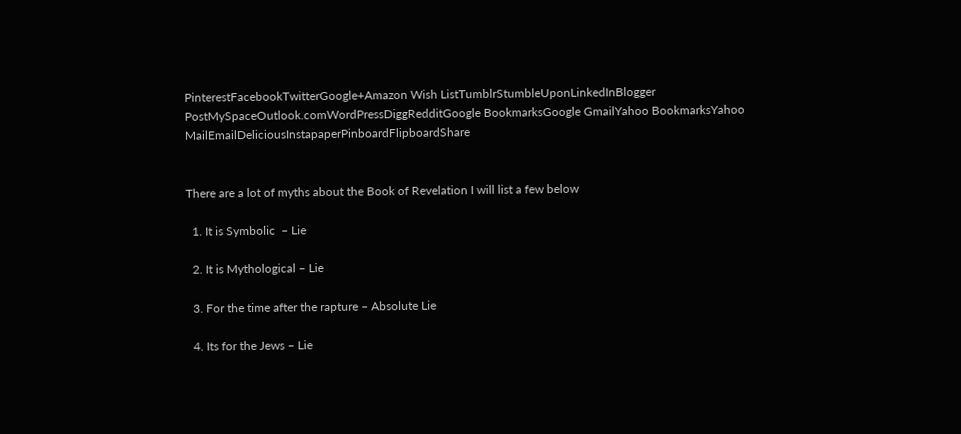PinterestFacebookTwitterGoogle+Amazon Wish ListTumblrStumbleUponLinkedInBlogger PostMySpaceOutlook.comWordPressDiggRedditGoogle BookmarksGoogle GmailYahoo BookmarksYahoo MailEmailDeliciousInstapaperPinboardFlipboardShare


There are a lot of myths about the Book of Revelation I will list a few below

  1. It is Symbolic  – Lie

  2. It is Mythological – Lie

  3. For the time after the rapture – Absolute Lie

  4. Its for the Jews – Lie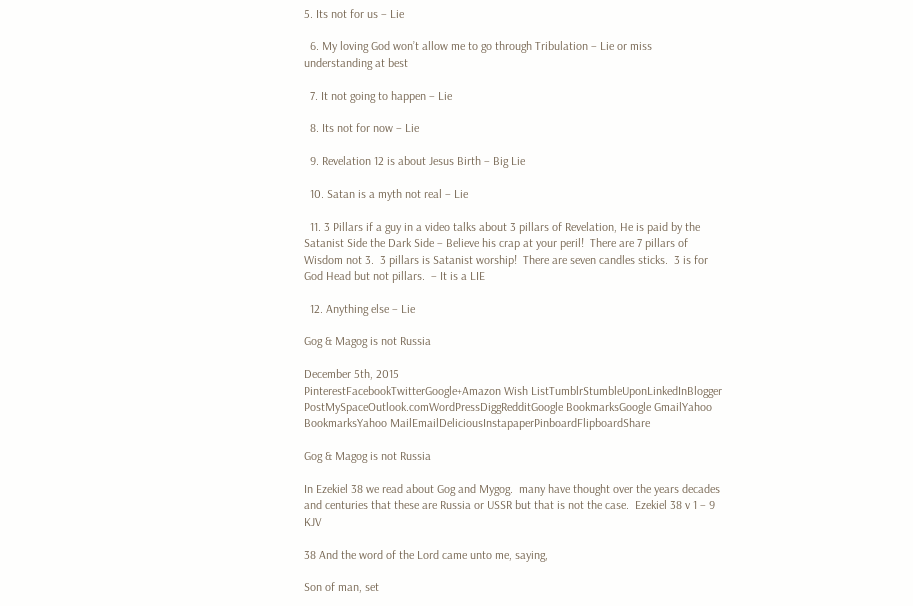5. Its not for us – Lie

  6. My loving God won’t allow me to go through Tribulation – Lie or miss understanding at best

  7. It not going to happen – Lie

  8. Its not for now – Lie

  9. Revelation 12 is about Jesus Birth – Big Lie

  10. Satan is a myth not real – Lie

  11. 3 Pillars if a guy in a video talks about 3 pillars of Revelation, He is paid by the Satanist Side the Dark Side – Believe his crap at your peril!  There are 7 pillars of Wisdom not 3.  3 pillars is Satanist worship!  There are seven candles sticks.  3 is for God Head but not pillars.  – It is a LIE

  12. Anything else – Lie

Gog & Magog is not Russia

December 5th, 2015
PinterestFacebookTwitterGoogle+Amazon Wish ListTumblrStumbleUponLinkedInBlogger PostMySpaceOutlook.comWordPressDiggRedditGoogle BookmarksGoogle GmailYahoo BookmarksYahoo MailEmailDeliciousInstapaperPinboardFlipboardShare

Gog & Magog is not Russia

In Ezekiel 38 we read about Gog and Mygog.  many have thought over the years decades and centuries that these are Russia or USSR but that is not the case.  Ezekiel 38 v 1 – 9 KJV

38 And the word of the Lord came unto me, saying,

Son of man, set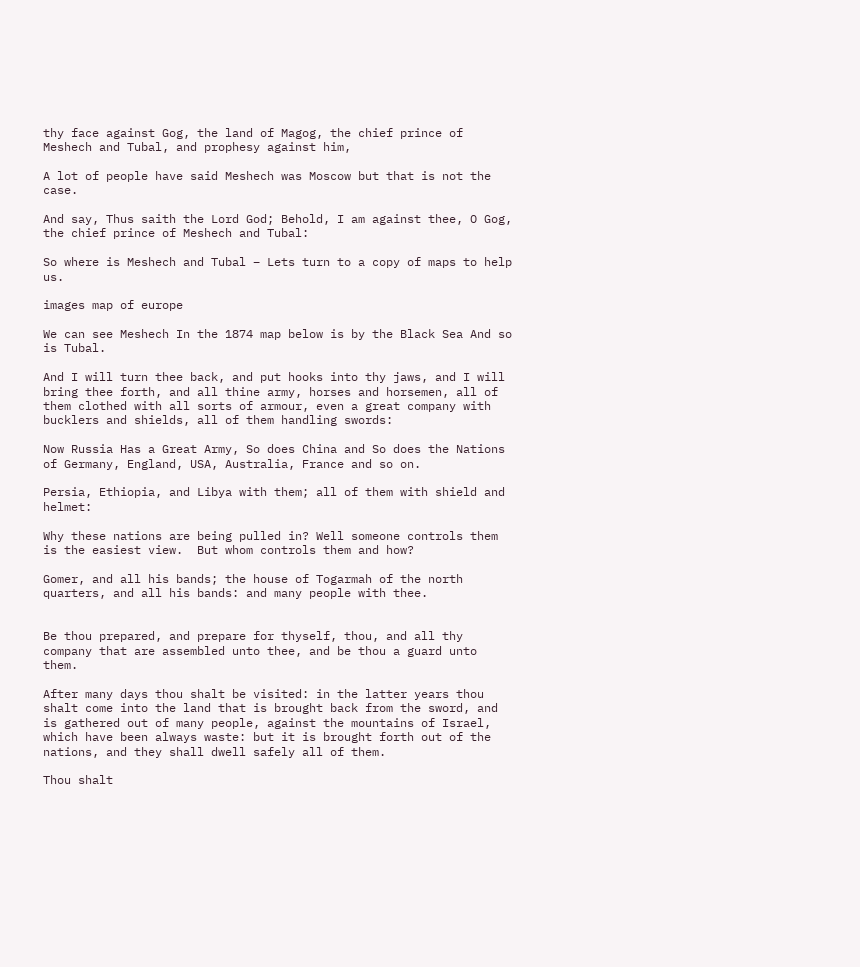thy face against Gog, the land of Magog, the chief prince of Meshech and Tubal, and prophesy against him,

A lot of people have said Meshech was Moscow but that is not the case.

And say, Thus saith the Lord God; Behold, I am against thee, O Gog, the chief prince of Meshech and Tubal:

So where is Meshech and Tubal – Lets turn to a copy of maps to help us.

images map of europe

We can see Meshech In the 1874 map below is by the Black Sea And so is Tubal.

And I will turn thee back, and put hooks into thy jaws, and I will bring thee forth, and all thine army, horses and horsemen, all of them clothed with all sorts of armour, even a great company with bucklers and shields, all of them handling swords:

Now Russia Has a Great Army, So does China and So does the Nations of Germany, England, USA, Australia, France and so on.

Persia, Ethiopia, and Libya with them; all of them with shield and helmet:

Why these nations are being pulled in? Well someone controls them is the easiest view.  But whom controls them and how?

Gomer, and all his bands; the house of Togarmah of the north quarters, and all his bands: and many people with thee.


Be thou prepared, and prepare for thyself, thou, and all thy company that are assembled unto thee, and be thou a guard unto them.

After many days thou shalt be visited: in the latter years thou shalt come into the land that is brought back from the sword, and is gathered out of many people, against the mountains of Israel, which have been always waste: but it is brought forth out of the nations, and they shall dwell safely all of them.

Thou shalt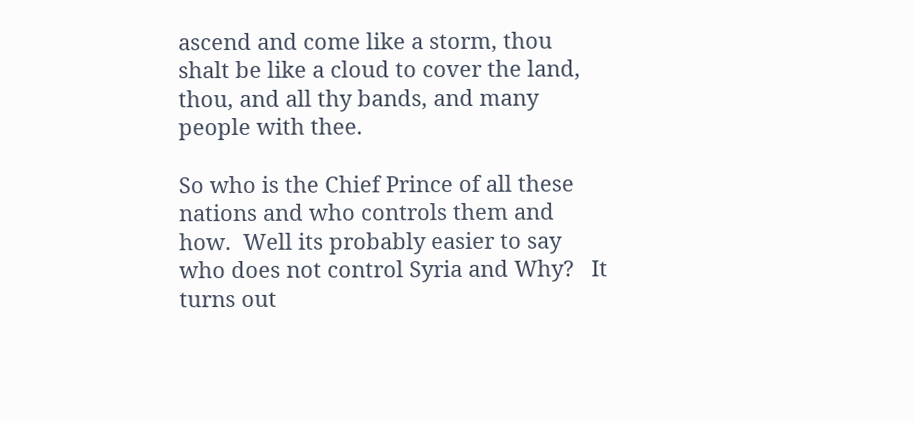ascend and come like a storm, thou shalt be like a cloud to cover the land, thou, and all thy bands, and many people with thee.

So who is the Chief Prince of all these nations and who controls them and how.  Well its probably easier to say who does not control Syria and Why?   It turns out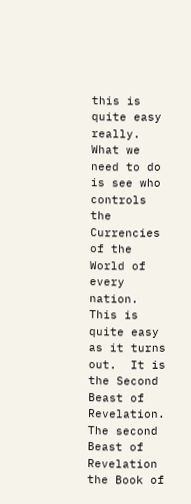this is quite easy really.  What we need to do is see who controls the Currencies of the World of every nation.  This is quite easy as it turns out.  It is the Second Beast of Revelation.  The second Beast of Revelation the Book of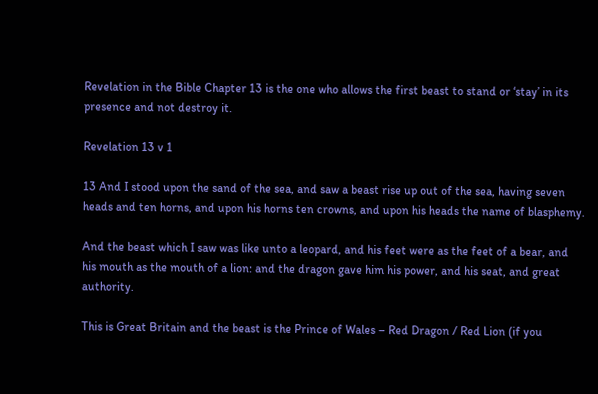Revelation in the Bible Chapter 13 is the one who allows the first beast to stand or ‘stay’ in its presence and not destroy it.

Revelation 13 v 1

13 And I stood upon the sand of the sea, and saw a beast rise up out of the sea, having seven heads and ten horns, and upon his horns ten crowns, and upon his heads the name of blasphemy.

And the beast which I saw was like unto a leopard, and his feet were as the feet of a bear, and his mouth as the mouth of a lion: and the dragon gave him his power, and his seat, and great authority.

This is Great Britain and the beast is the Prince of Wales – Red Dragon / Red Lion (if you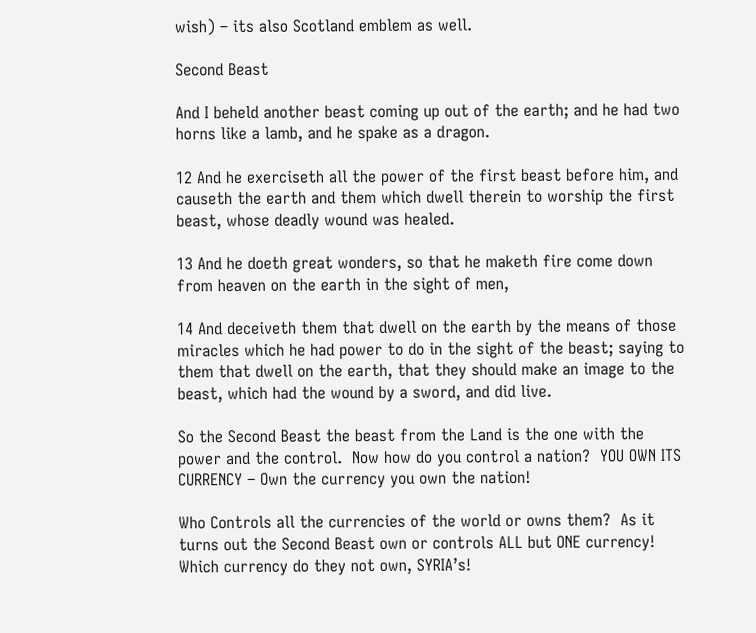wish) – its also Scotland emblem as well.

Second Beast

And I beheld another beast coming up out of the earth; and he had two horns like a lamb, and he spake as a dragon.

12 And he exerciseth all the power of the first beast before him, and causeth the earth and them which dwell therein to worship the first beast, whose deadly wound was healed.

13 And he doeth great wonders, so that he maketh fire come down from heaven on the earth in the sight of men,

14 And deceiveth them that dwell on the earth by the means of those miracles which he had power to do in the sight of the beast; saying to them that dwell on the earth, that they should make an image to the beast, which had the wound by a sword, and did live.

So the Second Beast the beast from the Land is the one with the power and the control.  Now how do you control a nation?  YOU OWN ITS CURRENCY – Own the currency you own the nation!

Who Controls all the currencies of the world or owns them?  As it turns out the Second Beast own or controls ALL but ONE currency!  Which currency do they not own, SYRIA’s!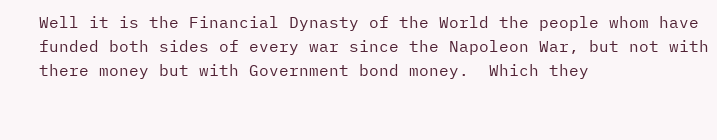Well it is the Financial Dynasty of the World the people whom have funded both sides of every war since the Napoleon War, but not with there money but with Government bond money.  Which they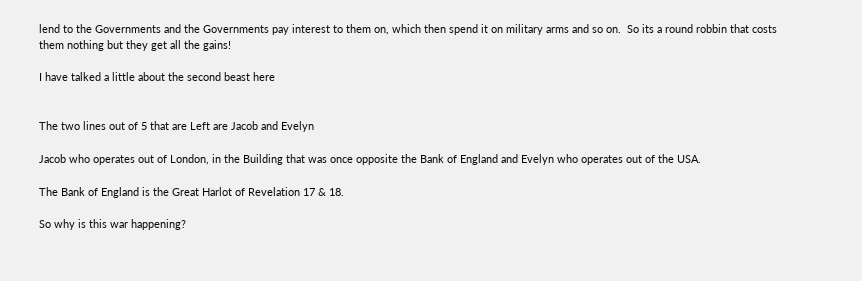lend to the Governments and the Governments pay interest to them on, which then spend it on military arms and so on.  So its a round robbin that costs them nothing but they get all the gains!

I have talked a little about the second beast here


The two lines out of 5 that are Left are Jacob and Evelyn

Jacob who operates out of London, in the Building that was once opposite the Bank of England and Evelyn who operates out of the USA.

The Bank of England is the Great Harlot of Revelation 17 & 18.

So why is this war happening?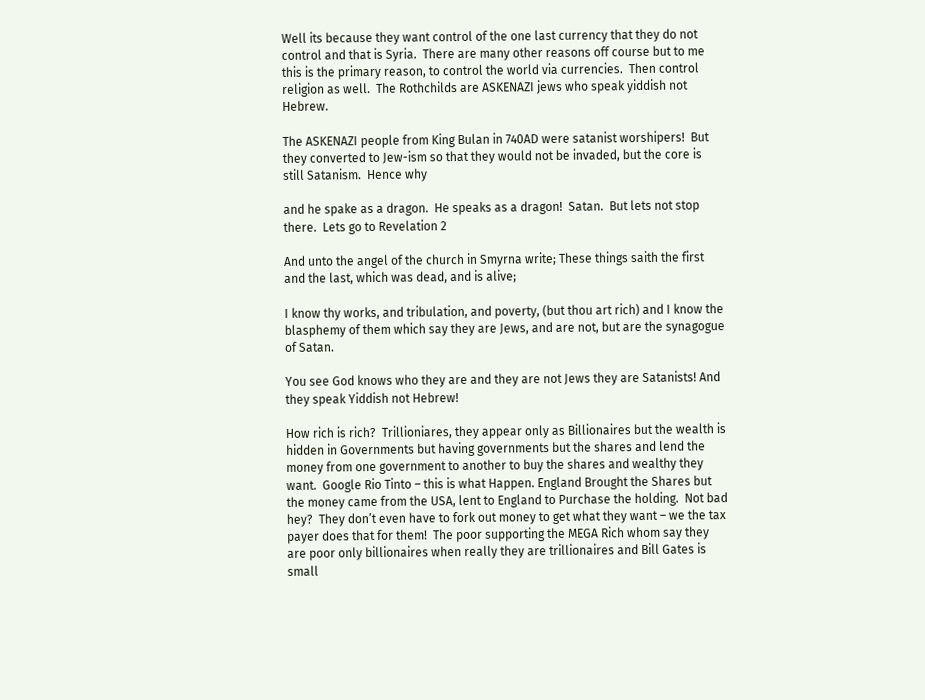Well its because they want control of the one last currency that they do not control and that is Syria.  There are many other reasons off course but to me this is the primary reason, to control the world via currencies.  Then control religion as well.  The Rothchilds are ASKENAZI jews who speak yiddish not Hebrew.

The ASKENAZI people from King Bulan in 740AD were satanist worshipers!  But they converted to Jew-ism so that they would not be invaded, but the core is still Satanism.  Hence why

and he spake as a dragon.  He speaks as a dragon!  Satan.  But lets not stop there.  Lets go to Revelation 2

And unto the angel of the church in Smyrna write; These things saith the first and the last, which was dead, and is alive;

I know thy works, and tribulation, and poverty, (but thou art rich) and I know the blasphemy of them which say they are Jews, and are not, but are the synagogue of Satan.

You see God knows who they are and they are not Jews they are Satanists! And they speak Yiddish not Hebrew!

How rich is rich?  Trillioniares, they appear only as Billionaires but the wealth is hidden in Governments but having governments but the shares and lend the money from one government to another to buy the shares and wealthy they want.  Google Rio Tinto – this is what Happen. England Brought the Shares but the money came from the USA, lent to England to Purchase the holding.  Not bad hey?  They don’t even have to fork out money to get what they want – we the tax payer does that for them!  The poor supporting the MEGA Rich whom say they are poor only billionaires when really they are trillionaires and Bill Gates is small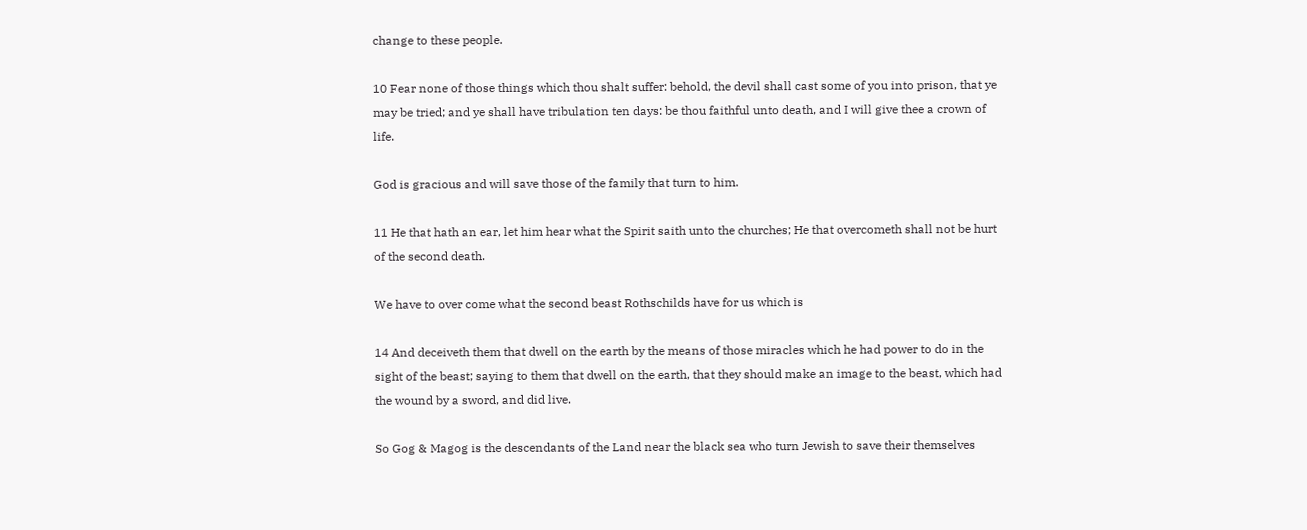change to these people.

10 Fear none of those things which thou shalt suffer: behold, the devil shall cast some of you into prison, that ye may be tried; and ye shall have tribulation ten days: be thou faithful unto death, and I will give thee a crown of life.

God is gracious and will save those of the family that turn to him.

11 He that hath an ear, let him hear what the Spirit saith unto the churches; He that overcometh shall not be hurt of the second death.

We have to over come what the second beast Rothschilds have for us which is

14 And deceiveth them that dwell on the earth by the means of those miracles which he had power to do in the sight of the beast; saying to them that dwell on the earth, that they should make an image to the beast, which had the wound by a sword, and did live.

So Gog & Magog is the descendants of the Land near the black sea who turn Jewish to save their themselves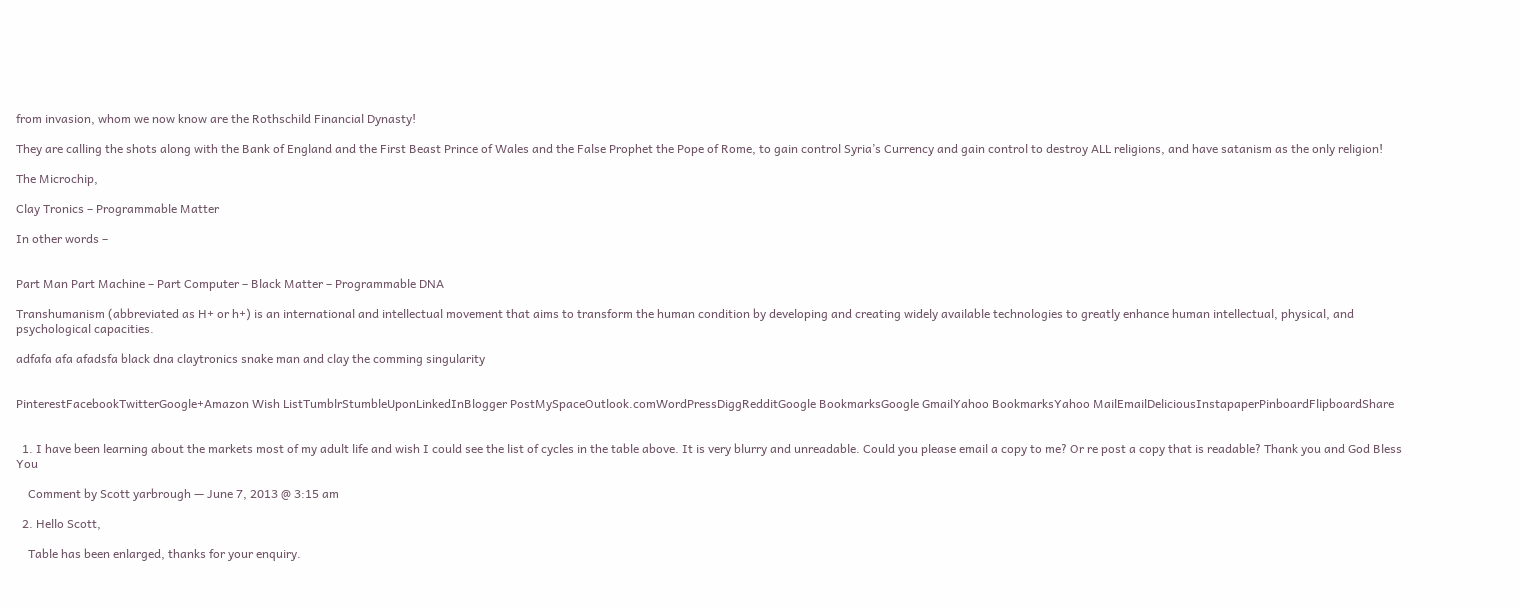from invasion, whom we now know are the Rothschild Financial Dynasty!

They are calling the shots along with the Bank of England and the First Beast Prince of Wales and the False Prophet the Pope of Rome, to gain control Syria’s Currency and gain control to destroy ALL religions, and have satanism as the only religion!

The Microchip,

Clay Tronics – Programmable Matter

In other words –


Part Man Part Machine – Part Computer – Black Matter – Programmable DNA

Transhumanism (abbreviated as H+ or h+) is an international and intellectual movement that aims to transform the human condition by developing and creating widely available technologies to greatly enhance human intellectual, physical, and psychological capacities.

adfafa afa afadsfa black dna claytronics snake man and clay the comming singularity


PinterestFacebookTwitterGoogle+Amazon Wish ListTumblrStumbleUponLinkedInBlogger PostMySpaceOutlook.comWordPressDiggRedditGoogle BookmarksGoogle GmailYahoo BookmarksYahoo MailEmailDeliciousInstapaperPinboardFlipboardShare


  1. I have been learning about the markets most of my adult life and wish I could see the list of cycles in the table above. It is very blurry and unreadable. Could you please email a copy to me? Or re post a copy that is readable? Thank you and God Bless You

    Comment by Scott yarbrough — June 7, 2013 @ 3:15 am

  2. Hello Scott,

    Table has been enlarged, thanks for your enquiry.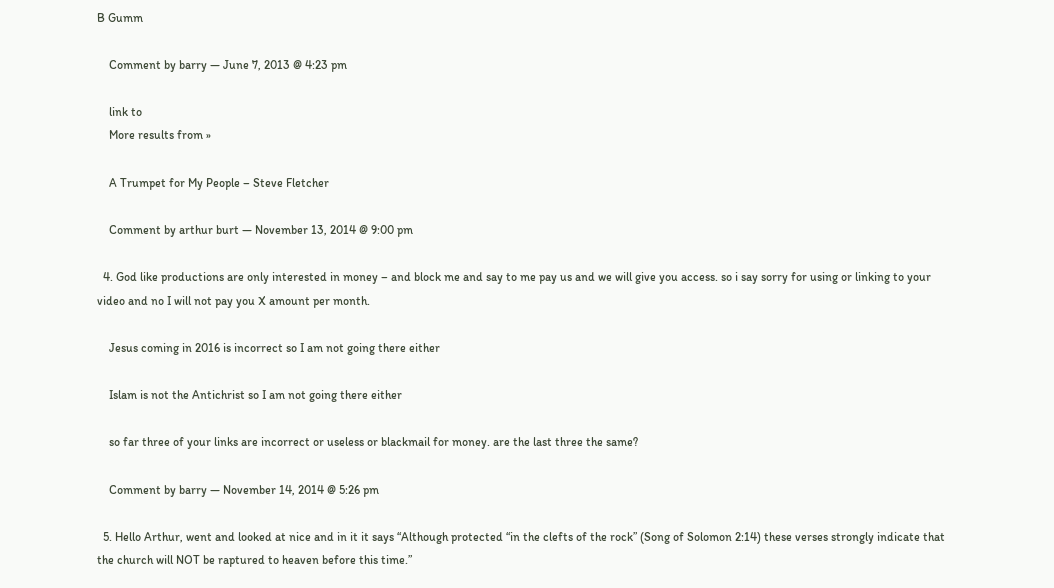B Gumm

    Comment by barry — June 7, 2013 @ 4:23 pm

    link to
    More results from »

    A Trumpet for My People – Steve Fletcher

    Comment by arthur burt — November 13, 2014 @ 9:00 pm

  4. God like productions are only interested in money – and block me and say to me pay us and we will give you access. so i say sorry for using or linking to your video and no I will not pay you X amount per month.

    Jesus coming in 2016 is incorrect so I am not going there either

    Islam is not the Antichrist so I am not going there either

    so far three of your links are incorrect or useless or blackmail for money. are the last three the same?

    Comment by barry — November 14, 2014 @ 5:26 pm

  5. Hello Arthur, went and looked at nice and in it it says “Although protected “in the clefts of the rock” (Song of Solomon 2:14) these verses strongly indicate that the church will NOT be raptured to heaven before this time.”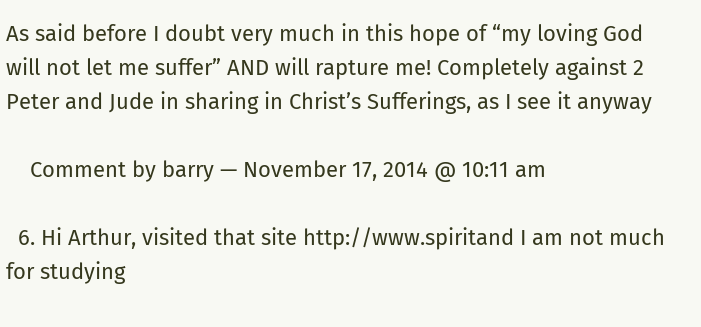As said before I doubt very much in this hope of “my loving God will not let me suffer” AND will rapture me! Completely against 2 Peter and Jude in sharing in Christ’s Sufferings, as I see it anyway

    Comment by barry — November 17, 2014 @ 10:11 am

  6. Hi Arthur, visited that site http://www.spiritand I am not much for studying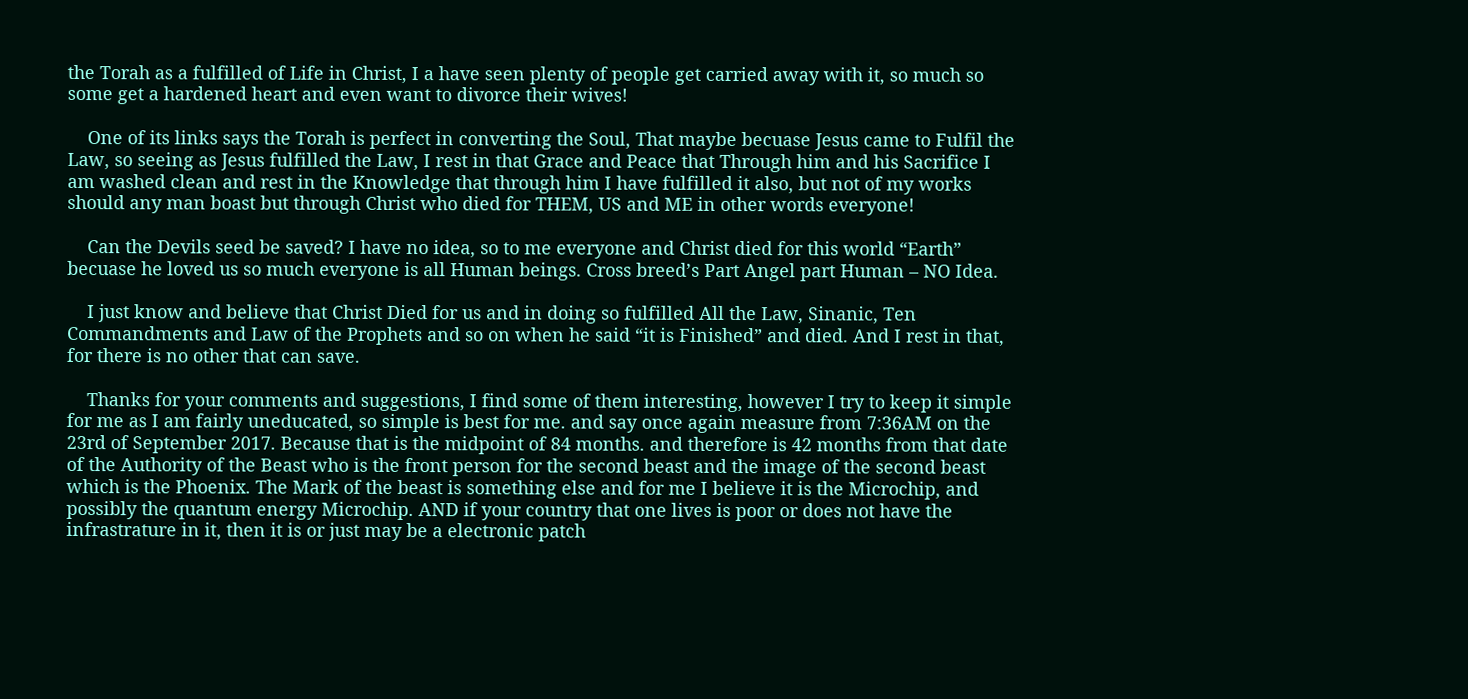the Torah as a fulfilled of Life in Christ, I a have seen plenty of people get carried away with it, so much so some get a hardened heart and even want to divorce their wives!

    One of its links says the Torah is perfect in converting the Soul, That maybe becuase Jesus came to Fulfil the Law, so seeing as Jesus fulfilled the Law, I rest in that Grace and Peace that Through him and his Sacrifice I am washed clean and rest in the Knowledge that through him I have fulfilled it also, but not of my works should any man boast but through Christ who died for THEM, US and ME in other words everyone!

    Can the Devils seed be saved? I have no idea, so to me everyone and Christ died for this world “Earth” becuase he loved us so much everyone is all Human beings. Cross breed’s Part Angel part Human – NO Idea.

    I just know and believe that Christ Died for us and in doing so fulfilled All the Law, Sinanic, Ten Commandments and Law of the Prophets and so on when he said “it is Finished” and died. And I rest in that, for there is no other that can save.

    Thanks for your comments and suggestions, I find some of them interesting, however I try to keep it simple for me as I am fairly uneducated, so simple is best for me. and say once again measure from 7:36AM on the 23rd of September 2017. Because that is the midpoint of 84 months. and therefore is 42 months from that date of the Authority of the Beast who is the front person for the second beast and the image of the second beast which is the Phoenix. The Mark of the beast is something else and for me I believe it is the Microchip, and possibly the quantum energy Microchip. AND if your country that one lives is poor or does not have the infrastrature in it, then it is or just may be a electronic patch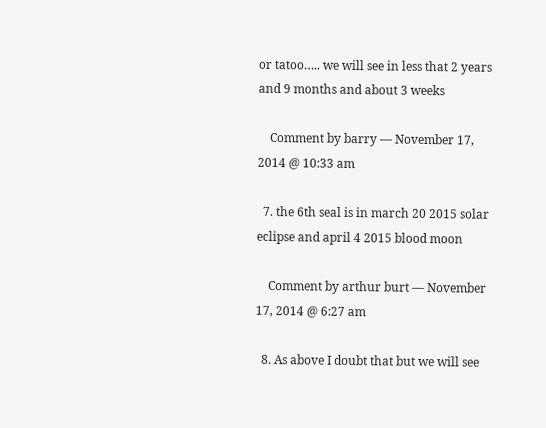or tatoo….. we will see in less that 2 years and 9 months and about 3 weeks

    Comment by barry — November 17, 2014 @ 10:33 am

  7. the 6th seal is in march 20 2015 solar eclipse and april 4 2015 blood moon

    Comment by arthur burt — November 17, 2014 @ 6:27 am

  8. As above I doubt that but we will see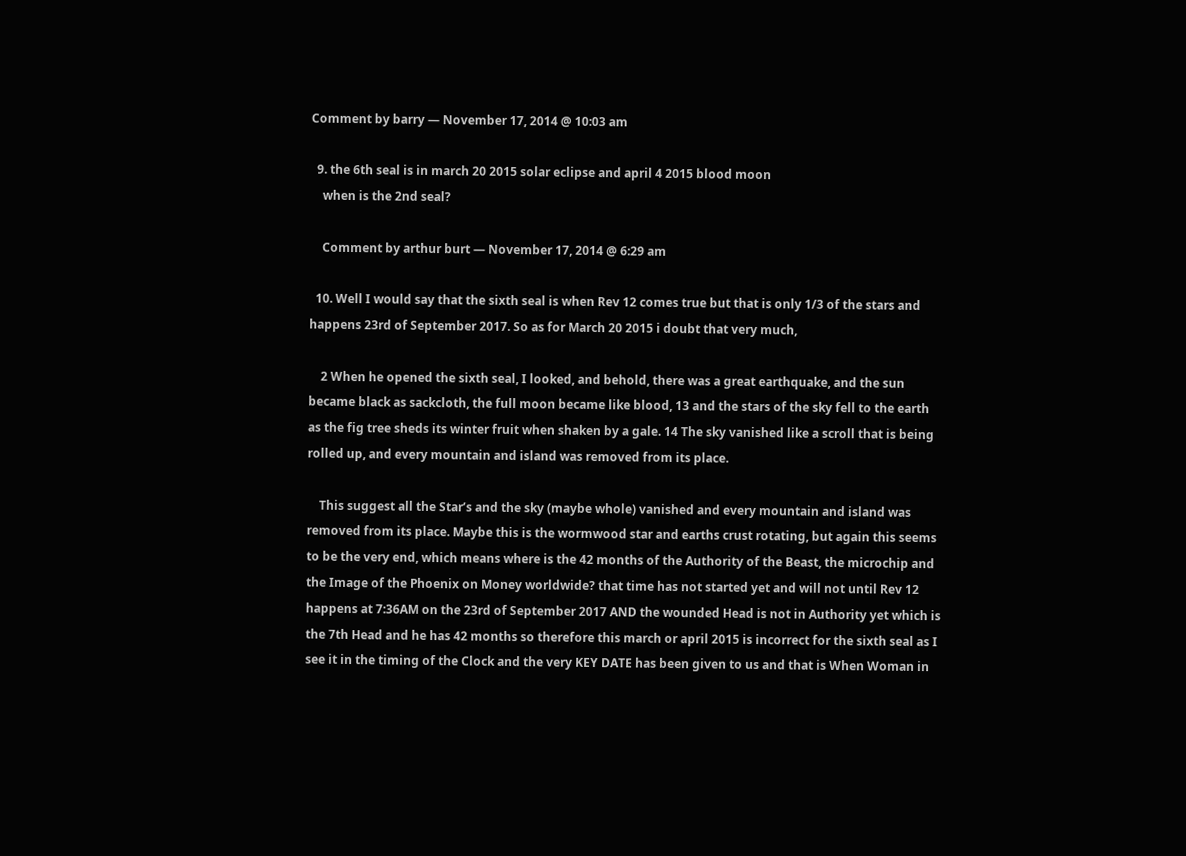Comment by barry — November 17, 2014 @ 10:03 am

  9. the 6th seal is in march 20 2015 solar eclipse and april 4 2015 blood moon
    when is the 2nd seal?

    Comment by arthur burt — November 17, 2014 @ 6:29 am

  10. Well I would say that the sixth seal is when Rev 12 comes true but that is only 1/3 of the stars and happens 23rd of September 2017. So as for March 20 2015 i doubt that very much,

    2 When he opened the sixth seal, I looked, and behold, there was a great earthquake, and the sun became black as sackcloth, the full moon became like blood, 13 and the stars of the sky fell to the earth as the fig tree sheds its winter fruit when shaken by a gale. 14 The sky vanished like a scroll that is being rolled up, and every mountain and island was removed from its place.

    This suggest all the Star’s and the sky (maybe whole) vanished and every mountain and island was removed from its place. Maybe this is the wormwood star and earths crust rotating, but again this seems to be the very end, which means where is the 42 months of the Authority of the Beast, the microchip and the Image of the Phoenix on Money worldwide? that time has not started yet and will not until Rev 12 happens at 7:36AM on the 23rd of September 2017 AND the wounded Head is not in Authority yet which is the 7th Head and he has 42 months so therefore this march or april 2015 is incorrect for the sixth seal as I see it in the timing of the Clock and the very KEY DATE has been given to us and that is When Woman in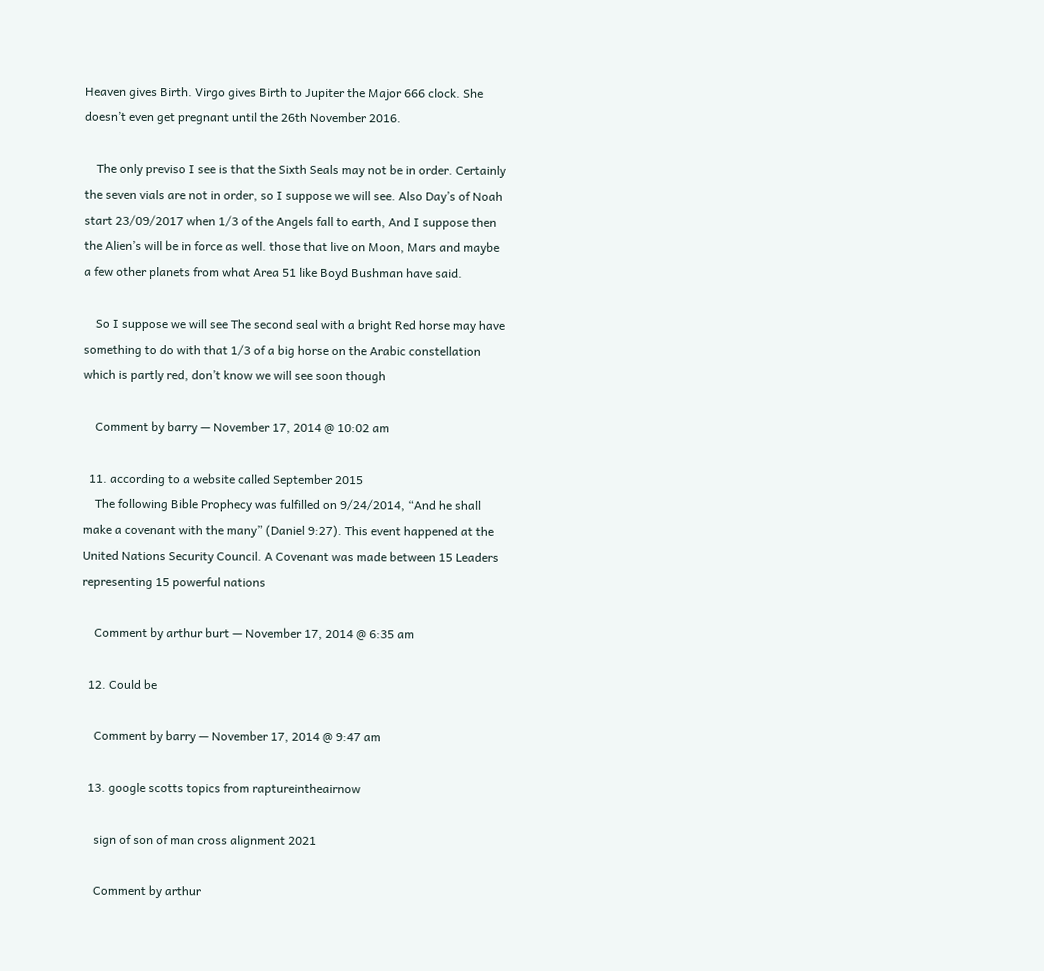Heaven gives Birth. Virgo gives Birth to Jupiter the Major 666 clock. She doesn’t even get pregnant until the 26th November 2016.

    The only previso I see is that the Sixth Seals may not be in order. Certainly the seven vials are not in order, so I suppose we will see. Also Day’s of Noah start 23/09/2017 when 1/3 of the Angels fall to earth, And I suppose then the Alien’s will be in force as well. those that live on Moon, Mars and maybe a few other planets from what Area 51 like Boyd Bushman have said.

    So I suppose we will see The second seal with a bright Red horse may have something to do with that 1/3 of a big horse on the Arabic constellation which is partly red, don’t know we will see soon though

    Comment by barry — November 17, 2014 @ 10:02 am

  11. according to a website called September 2015
    The following Bible Prophecy was fulfilled on 9/24/2014, “And he shall make a covenant with the many” (Daniel 9:27). This event happened at the United Nations Security Council. A Covenant was made between 15 Leaders representing 15 powerful nations

    Comment by arthur burt — November 17, 2014 @ 6:35 am

  12. Could be

    Comment by barry — November 17, 2014 @ 9:47 am

  13. google scotts topics from raptureintheairnow

    sign of son of man cross alignment 2021

    Comment by arthur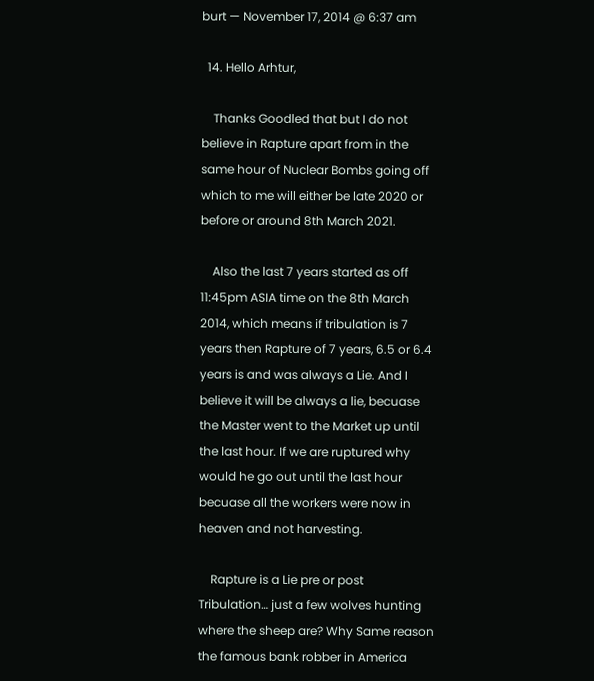burt — November 17, 2014 @ 6:37 am

  14. Hello Arhtur,

    Thanks Goodled that but I do not believe in Rapture apart from in the same hour of Nuclear Bombs going off which to me will either be late 2020 or before or around 8th March 2021.

    Also the last 7 years started as off 11:45pm ASIA time on the 8th March 2014, which means if tribulation is 7 years then Rapture of 7 years, 6.5 or 6.4 years is and was always a Lie. And I believe it will be always a lie, becuase the Master went to the Market up until the last hour. If we are ruptured why would he go out until the last hour becuase all the workers were now in heaven and not harvesting.

    Rapture is a Lie pre or post Tribulation… just a few wolves hunting where the sheep are? Why Same reason the famous bank robber in America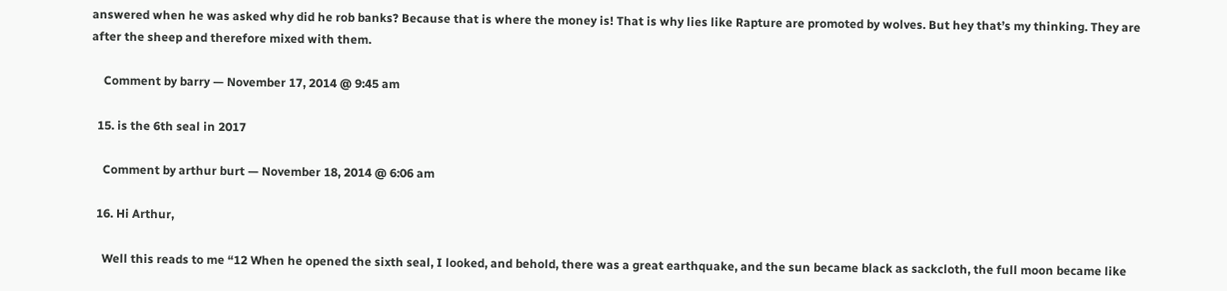answered when he was asked why did he rob banks? Because that is where the money is! That is why lies like Rapture are promoted by wolves. But hey that’s my thinking. They are after the sheep and therefore mixed with them.

    Comment by barry — November 17, 2014 @ 9:45 am

  15. is the 6th seal in 2017

    Comment by arthur burt — November 18, 2014 @ 6:06 am

  16. Hi Arthur,

    Well this reads to me “12 When he opened the sixth seal, I looked, and behold, there was a great earthquake, and the sun became black as sackcloth, the full moon became like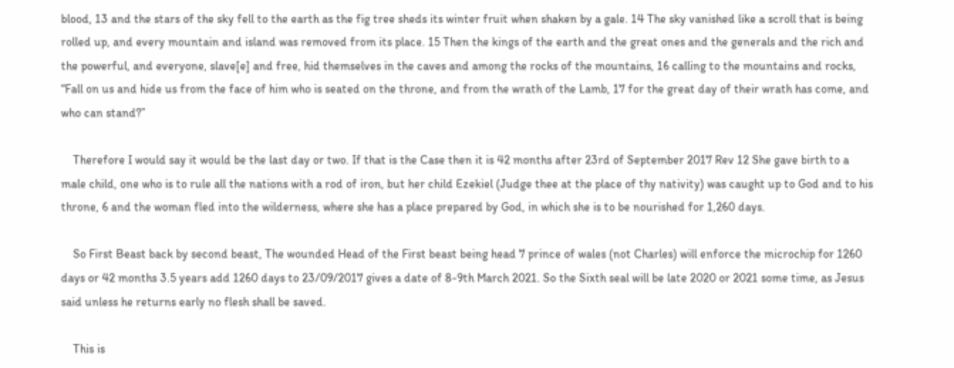blood, 13 and the stars of the sky fell to the earth as the fig tree sheds its winter fruit when shaken by a gale. 14 The sky vanished like a scroll that is being rolled up, and every mountain and island was removed from its place. 15 Then the kings of the earth and the great ones and the generals and the rich and the powerful, and everyone, slave[e] and free, hid themselves in the caves and among the rocks of the mountains, 16 calling to the mountains and rocks, “Fall on us and hide us from the face of him who is seated on the throne, and from the wrath of the Lamb, 17 for the great day of their wrath has come, and who can stand?”

    Therefore I would say it would be the last day or two. If that is the Case then it is 42 months after 23rd of September 2017 Rev 12 She gave birth to a male child, one who is to rule all the nations with a rod of iron, but her child Ezekiel (Judge thee at the place of thy nativity) was caught up to God and to his throne, 6 and the woman fled into the wilderness, where she has a place prepared by God, in which she is to be nourished for 1,260 days.

    So First Beast back by second beast, The wounded Head of the First beast being head 7 prince of wales (not Charles) will enforce the microchip for 1260 days or 42 months 3.5 years add 1260 days to 23/09/2017 gives a date of 8-9th March 2021. So the Sixth seal will be late 2020 or 2021 some time, as Jesus said unless he returns early no flesh shall be saved.

    This is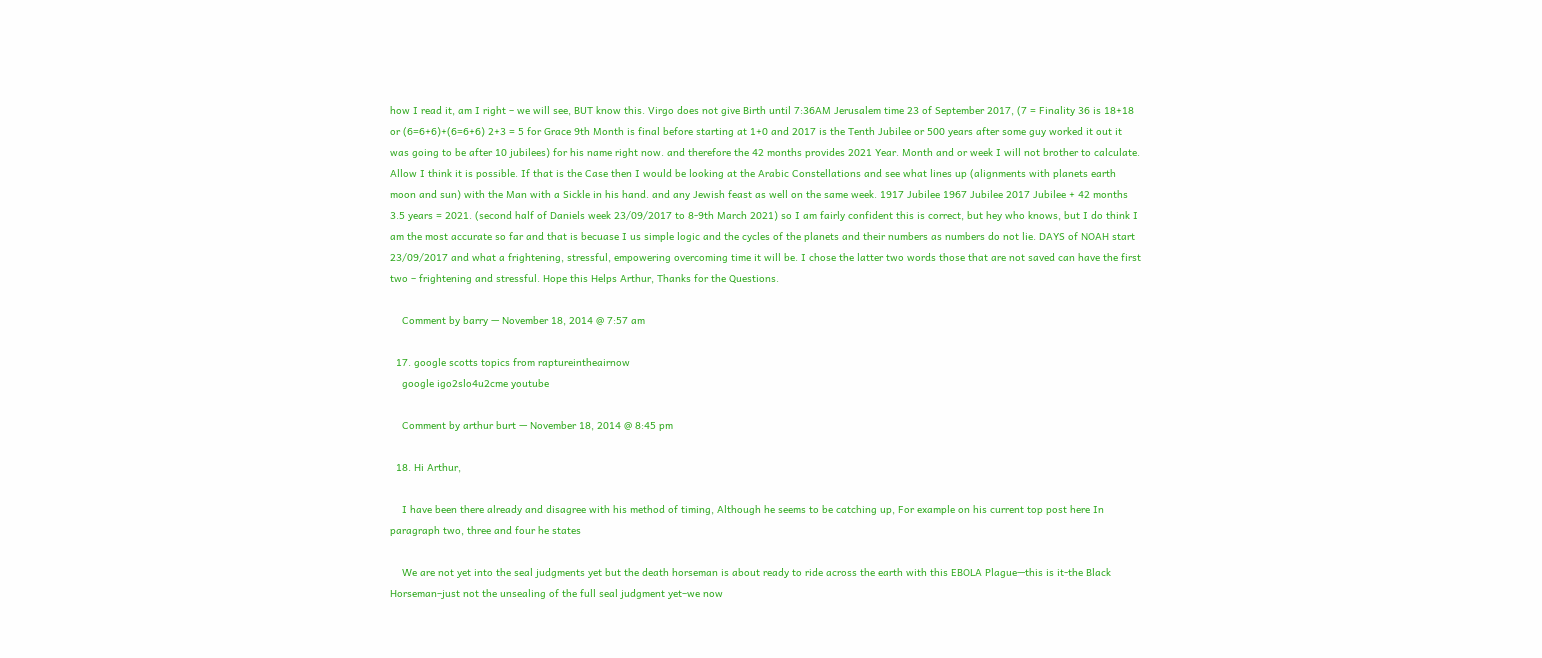how I read it, am I right – we will see, BUT know this. Virgo does not give Birth until 7:36AM Jerusalem time 23 of September 2017, (7 = Finality 36 is 18+18 or (6=6+6)+(6=6+6) 2+3 = 5 for Grace 9th Month is final before starting at 1+0 and 2017 is the Tenth Jubilee or 500 years after some guy worked it out it was going to be after 10 jubilees) for his name right now. and therefore the 42 months provides 2021 Year. Month and or week I will not brother to calculate. Allow I think it is possible. If that is the Case then I would be looking at the Arabic Constellations and see what lines up (alignments with planets earth moon and sun) with the Man with a Sickle in his hand. and any Jewish feast as well on the same week. 1917 Jubilee 1967 Jubilee 2017 Jubilee + 42 months 3.5 years = 2021. (second half of Daniels week 23/09/2017 to 8-9th March 2021) so I am fairly confident this is correct, but hey who knows, but I do think I am the most accurate so far and that is becuase I us simple logic and the cycles of the planets and their numbers as numbers do not lie. DAYS of NOAH start 23/09/2017 and what a frightening, stressful, empowering overcoming time it will be. I chose the latter two words those that are not saved can have the first two – frightening and stressful. Hope this Helps Arthur, Thanks for the Questions.

    Comment by barry — November 18, 2014 @ 7:57 am

  17. google scotts topics from raptureintheairnow
    google igo2slo4u2cme youtube

    Comment by arthur burt — November 18, 2014 @ 8:45 pm

  18. Hi Arthur,

    I have been there already and disagree with his method of timing, Although he seems to be catching up, For example on his current top post here In paragraph two, three and four he states

    We are not yet into the seal judgments yet but the death horseman is about ready to ride across the earth with this EBOLA Plague—this is it-the Black Horseman–just not the unsealing of the full seal judgment yet–we now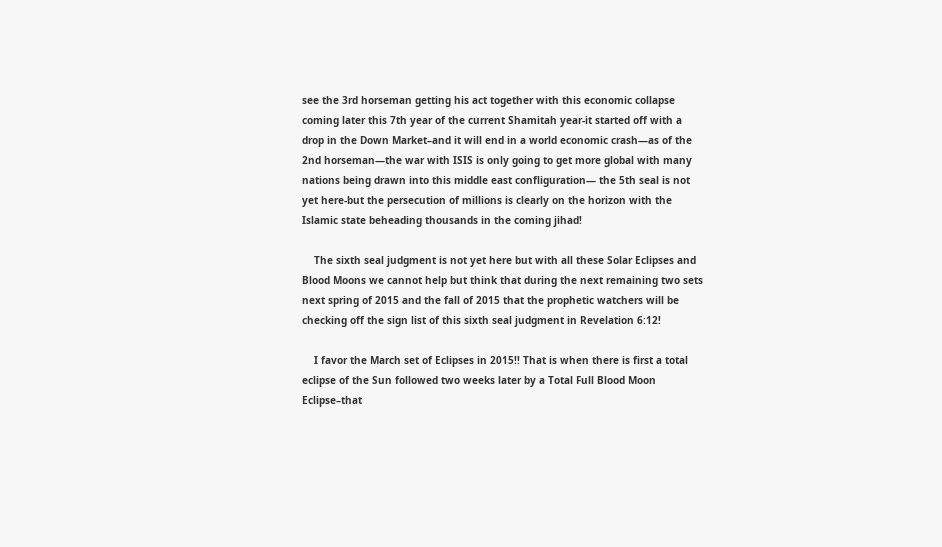see the 3rd horseman getting his act together with this economic collapse coming later this 7th year of the current Shamitah year-it started off with a drop in the Down Market–and it will end in a world economic crash—as of the 2nd horseman—the war with ISIS is only going to get more global with many nations being drawn into this middle east confliguration— the 5th seal is not yet here-but the persecution of millions is clearly on the horizon with the Islamic state beheading thousands in the coming jihad!

    The sixth seal judgment is not yet here but with all these Solar Eclipses and Blood Moons we cannot help but think that during the next remaining two sets next spring of 2015 and the fall of 2015 that the prophetic watchers will be checking off the sign list of this sixth seal judgment in Revelation 6:12!

    I favor the March set of Eclipses in 2015!! That is when there is first a total eclipse of the Sun followed two weeks later by a Total Full Blood Moon Eclipse–that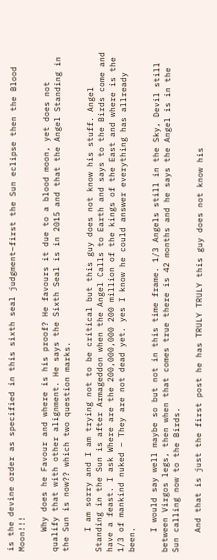is the devine order as specified in this sixth seal judgment–first the Sun eclipse then the Blood Moon!!!

    Why does he Favour and where is his proof? He favours it due to a blood moon, yet does not qualify that with other alignment. He says the Sixth Seal is in 2015 and that the Angel Standing in the Sun is now?? which two question marks.

    I am sorry and I am trying not to be critical but this guy does not know his stuff. Angel Standing in the Sun is after Armageddon when the Angel Calls to Earth and says to the Birds come and have a feast. I ask Where are the 200,000,000 200 million of the kings of the East and where is the 1/3 of mankind nuked – They are not dead yet. yes I know he could answer everything has allready been.

    I would say well maybe so but not in this time frame. 1/3 Angels still in the Sky, Devil still between Virgos legs, then when that comes true there is 42 months and he says the Angel is in the Sun calling now to the Birds.

    And that is just the first post he has TRULY TRULY this guy does not know his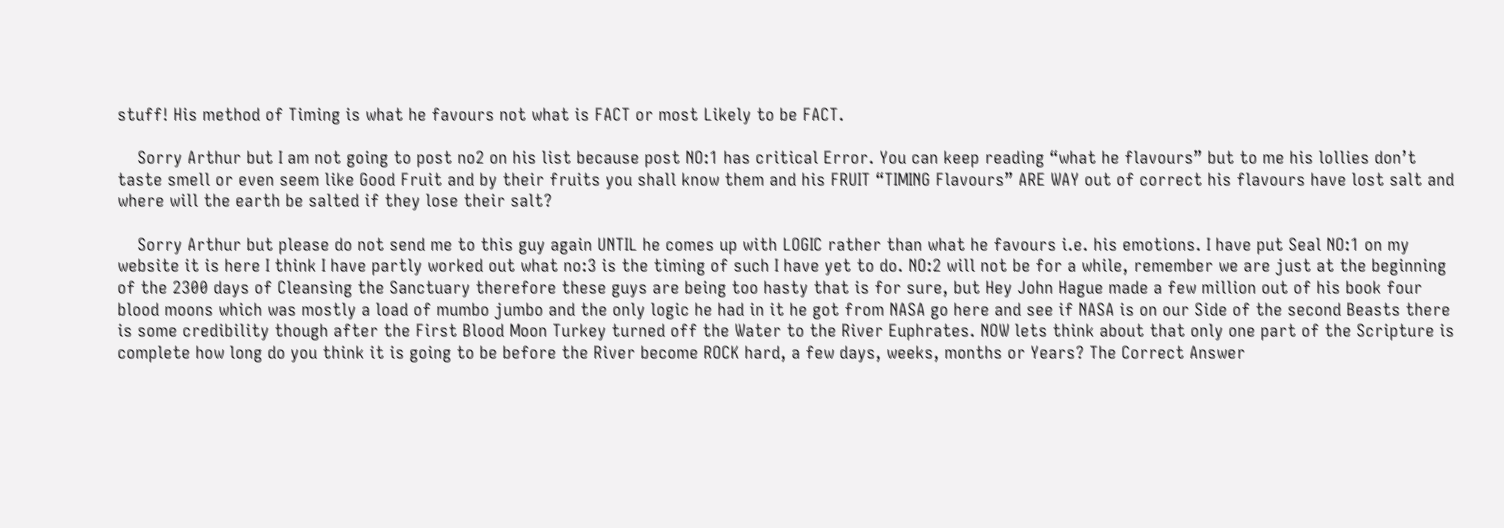stuff! His method of Timing is what he favours not what is FACT or most Likely to be FACT.

    Sorry Arthur but I am not going to post no2 on his list because post NO:1 has critical Error. You can keep reading “what he flavours” but to me his lollies don’t taste smell or even seem like Good Fruit and by their fruits you shall know them and his FRUIT “TIMING Flavours” ARE WAY out of correct his flavours have lost salt and where will the earth be salted if they lose their salt?

    Sorry Arthur but please do not send me to this guy again UNTIL he comes up with LOGIC rather than what he favours i.e. his emotions. I have put Seal NO:1 on my website it is here I think I have partly worked out what no:3 is the timing of such I have yet to do. NO:2 will not be for a while, remember we are just at the beginning of the 2300 days of Cleansing the Sanctuary therefore these guys are being too hasty that is for sure, but Hey John Hague made a few million out of his book four blood moons which was mostly a load of mumbo jumbo and the only logic he had in it he got from NASA go here and see if NASA is on our Side of the second Beasts there is some credibility though after the First Blood Moon Turkey turned off the Water to the River Euphrates. NOW lets think about that only one part of the Scripture is complete how long do you think it is going to be before the River become ROCK hard, a few days, weeks, months or Years? The Correct Answer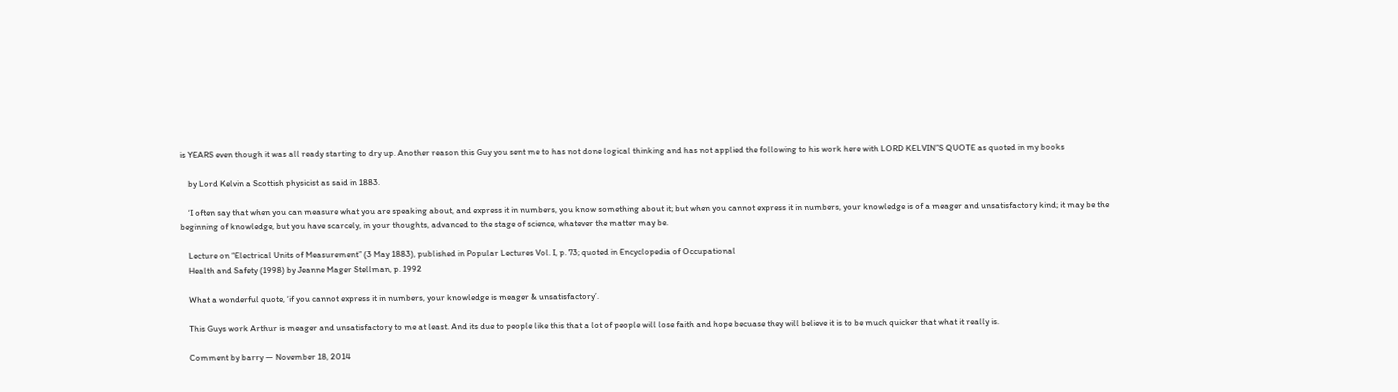is YEARS even though it was all ready starting to dry up. Another reason this Guy you sent me to has not done logical thinking and has not applied the following to his work here with LORD KELVIN”S QUOTE as quoted in my books

    by Lord Kelvin a Scottish physicist as said in 1883.

    ‘I often say that when you can measure what you are speaking about, and express it in numbers, you know something about it; but when you cannot express it in numbers, your knowledge is of a meager and unsatisfactory kind; it may be the beginning of knowledge, but you have scarcely, in your thoughts, advanced to the stage of science, whatever the matter may be.

    Lecture on “Electrical Units of Measurement” (3 May 1883), published in Popular Lectures Vol. I, p. 73; quoted in Encyclopedia of Occupational
    Health and Safety (1998) by Jeanne Mager Stellman, p. 1992

    What a wonderful quote, ‘if you cannot express it in numbers, your knowledge is meager & unsatisfactory’.

    This Guys work Arthur is meager and unsatisfactory to me at least. And its due to people like this that a lot of people will lose faith and hope becuase they will believe it is to be much quicker that what it really is.

    Comment by barry — November 18, 2014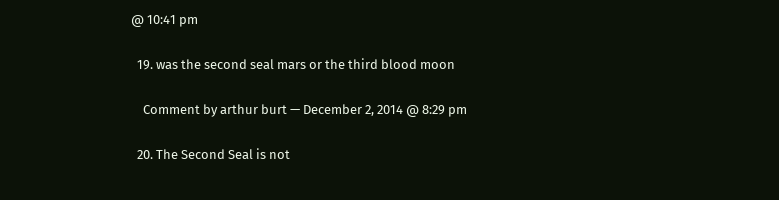@ 10:41 pm

  19. was the second seal mars or the third blood moon

    Comment by arthur burt — December 2, 2014 @ 8:29 pm

  20. The Second Seal is not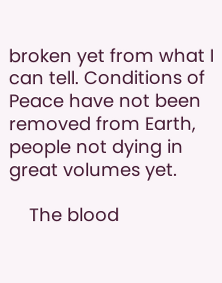broken yet from what I can tell. Conditions of Peace have not been removed from Earth, people not dying in great volumes yet.

    The blood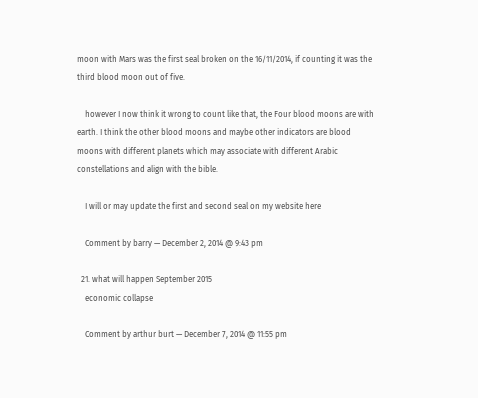moon with Mars was the first seal broken on the 16/11/2014, if counting it was the third blood moon out of five.

    however I now think it wrong to count like that, the Four blood moons are with earth. I think the other blood moons and maybe other indicators are blood moons with different planets which may associate with different Arabic constellations and align with the bible.

    I will or may update the first and second seal on my website here

    Comment by barry — December 2, 2014 @ 9:43 pm

  21. what will happen September 2015
    economic collapse

    Comment by arthur burt — December 7, 2014 @ 11:55 pm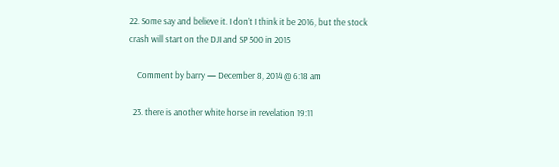22. Some say and believe it. I don’t I think it be 2016, but the stock crash will start on the DJI and SP 500 in 2015

    Comment by barry — December 8, 2014 @ 6:18 am

  23. there is another white horse in revelation 19:11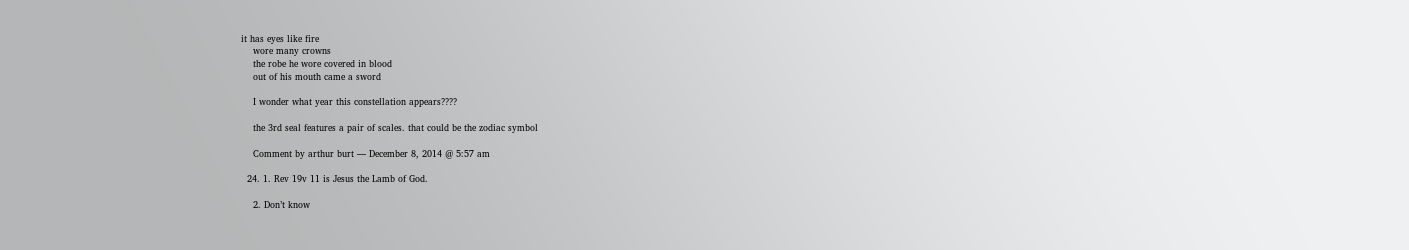it has eyes like fire
    wore many crowns
    the robe he wore covered in blood
    out of his mouth came a sword

    I wonder what year this constellation appears????

    the 3rd seal features a pair of scales. that could be the zodiac symbol

    Comment by arthur burt — December 8, 2014 @ 5:57 am

  24. 1. Rev 19v 11 is Jesus the Lamb of God.

    2. Don’t know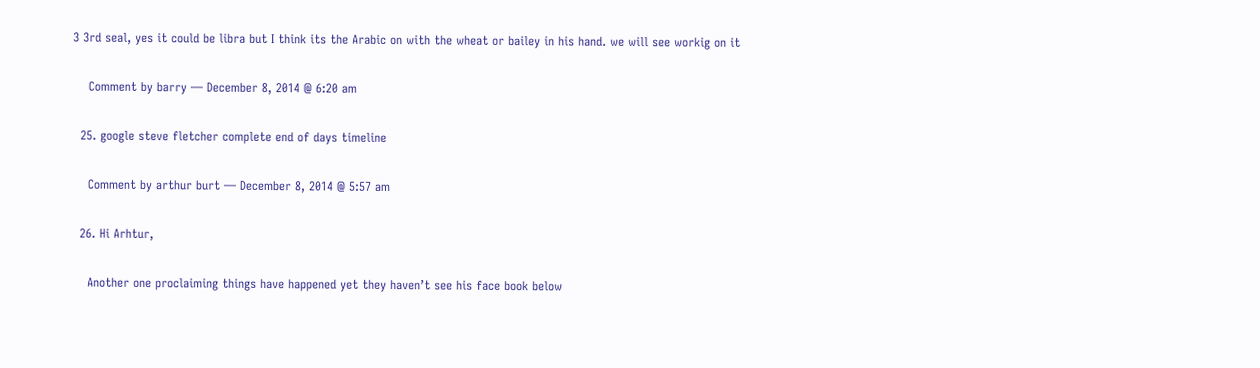3 3rd seal, yes it could be libra but I think its the Arabic on with the wheat or bailey in his hand. we will see workig on it

    Comment by barry — December 8, 2014 @ 6:20 am

  25. google steve fletcher complete end of days timeline

    Comment by arthur burt — December 8, 2014 @ 5:57 am

  26. Hi Arhtur,

    Another one proclaiming things have happened yet they haven’t see his face book below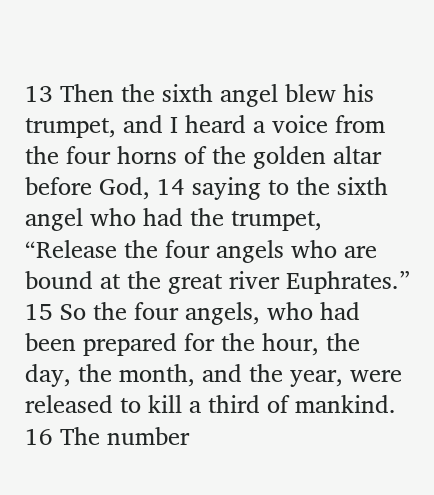13 Then the sixth angel blew his trumpet, and I heard a voice from the four horns of the golden altar before God, 14 saying to the sixth angel who had the trumpet, “Release the four angels who are bound at the great river Euphrates.” 15 So the four angels, who had been prepared for the hour, the day, the month, and the year, were released to kill a third of mankind. 16 The number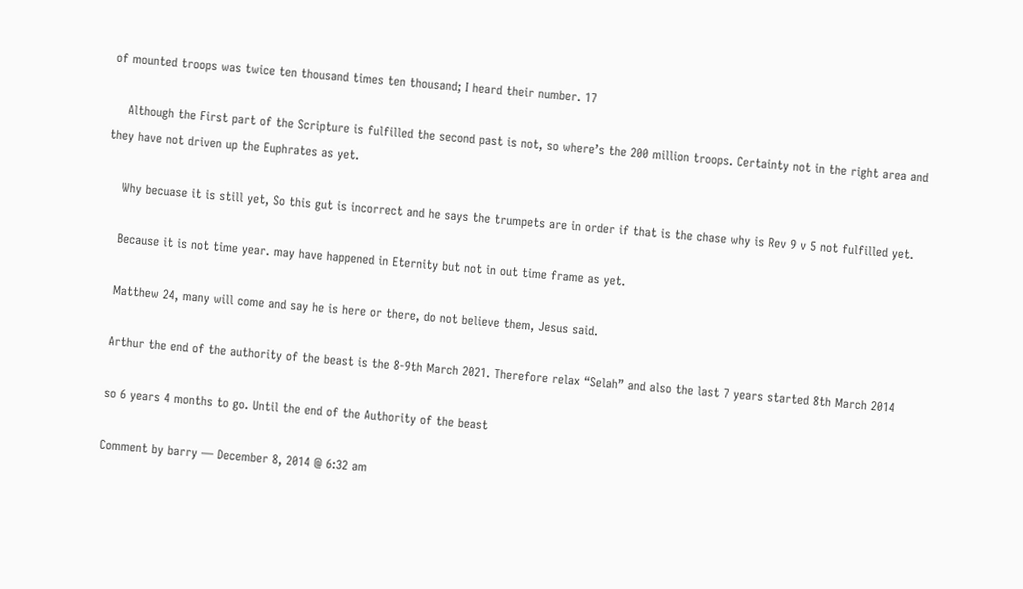of mounted troops was twice ten thousand times ten thousand; I heard their number. 17

    Although the First part of the Scripture is fulfilled the second past is not, so where’s the 200 million troops. Certainty not in the right area and they have not driven up the Euphrates as yet.

    Why becuase it is still yet, So this gut is incorrect and he says the trumpets are in order if that is the chase why is Rev 9 v 5 not fulfilled yet.

    Because it is not time year. may have happened in Eternity but not in out time frame as yet.

    Matthew 24, many will come and say he is here or there, do not believe them, Jesus said.

    Arthur the end of the authority of the beast is the 8-9th March 2021. Therefore relax “Selah” and also the last 7 years started 8th March 2014

    so 6 years 4 months to go. Until the end of the Authority of the beast

    Comment by barry — December 8, 2014 @ 6:32 am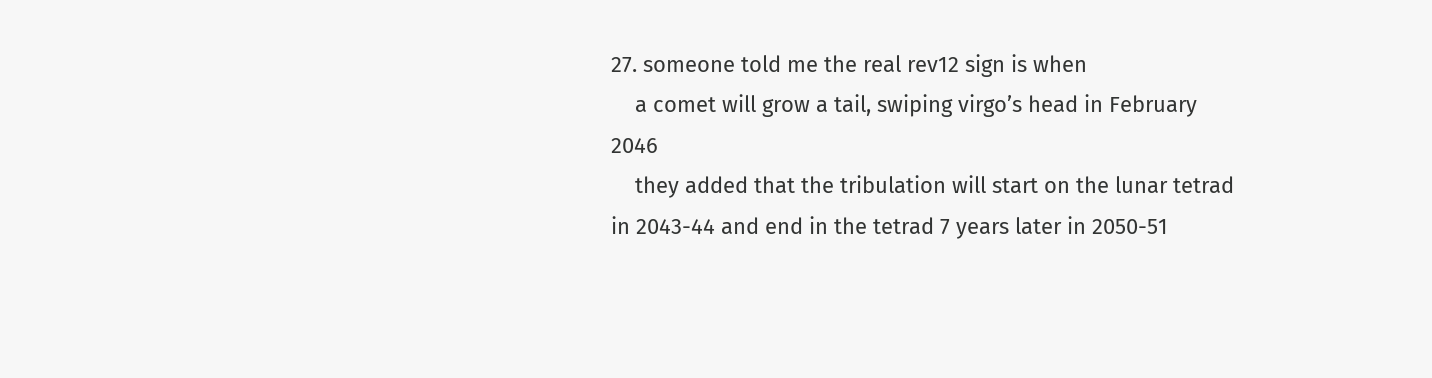27. someone told me the real rev12 sign is when
    a comet will grow a tail, swiping virgo’s head in February 2046
    they added that the tribulation will start on the lunar tetrad in 2043-44 and end in the tetrad 7 years later in 2050-51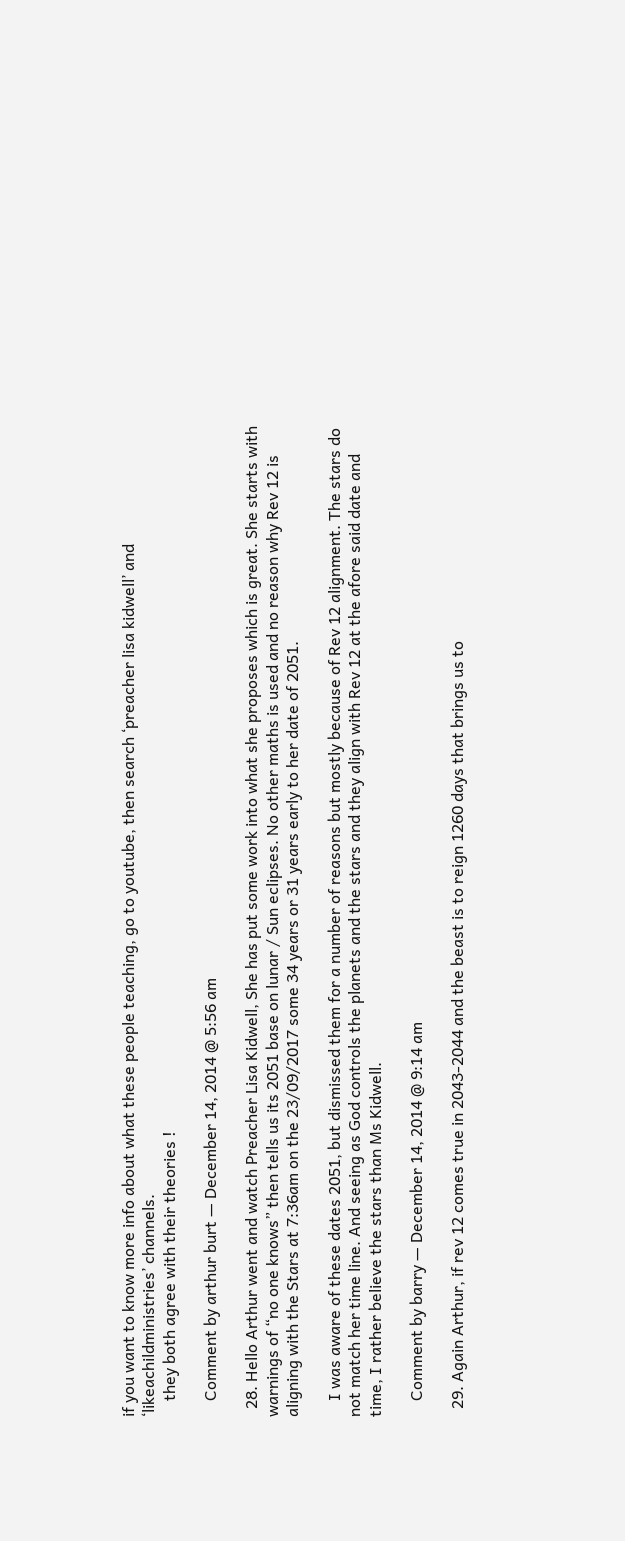if you want to know more info about what these people teaching, go to youtube, then search ‘preacher lisa kidwell’ and ‘likeachildministries’ channels.
    they both agree with their theories !

    Comment by arthur burt — December 14, 2014 @ 5:56 am

  28. Hello Arthur went and watch Preacher Lisa Kidwell, She has put some work into what she proposes which is great. She starts with warnings of “no one knows” then tells us its 2051 base on lunar / Sun eclipses. No other maths is used and no reason why Rev 12 is aligning with the Stars at 7:36am on the 23/09/2017 some 34 years or 31 years early to her date of 2051.

    I was aware of these dates 2051, but dismissed them for a number of reasons but mostly because of Rev 12 alignment. The stars do not match her time line. And seeing as God controls the planets and the stars and they align with Rev 12 at the afore said date and time, I rather believe the stars than Ms Kidwell.

    Comment by barry — December 14, 2014 @ 9:14 am

  29. Again Arthur, if rev 12 comes true in 2043-2044 and the beast is to reign 1260 days that brings us to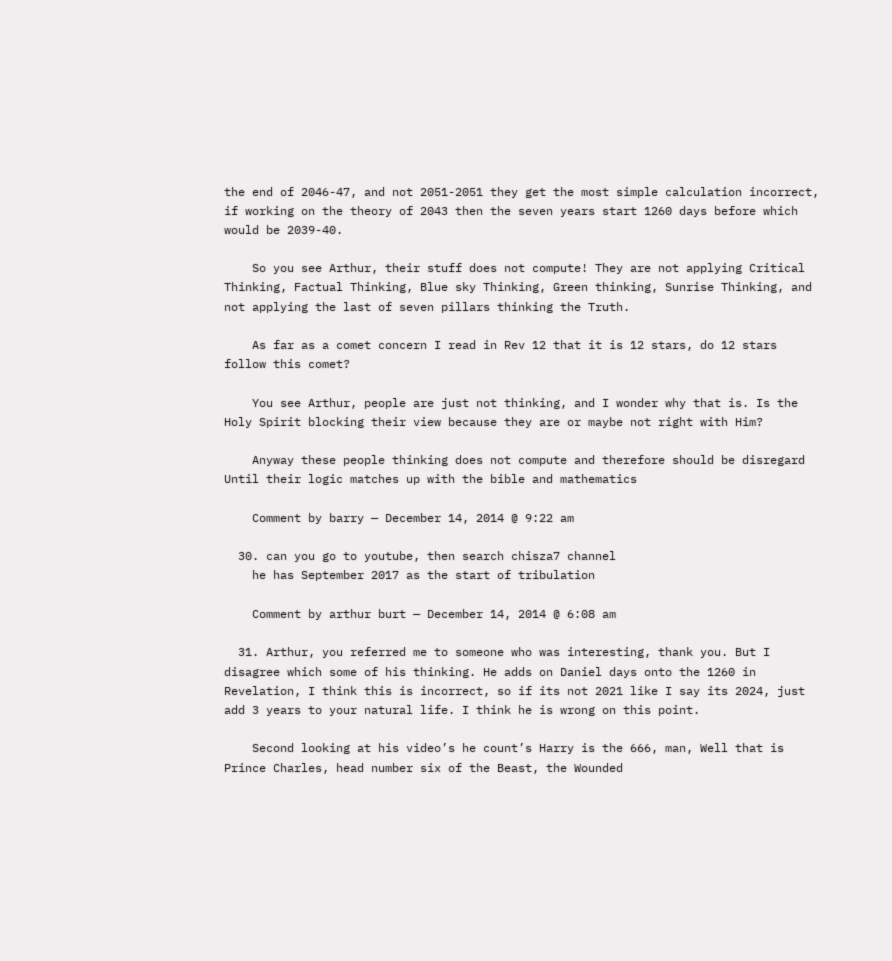the end of 2046-47, and not 2051-2051 they get the most simple calculation incorrect, if working on the theory of 2043 then the seven years start 1260 days before which would be 2039-40.

    So you see Arthur, their stuff does not compute! They are not applying Critical Thinking, Factual Thinking, Blue sky Thinking, Green thinking, Sunrise Thinking, and not applying the last of seven pillars thinking the Truth.

    As far as a comet concern I read in Rev 12 that it is 12 stars, do 12 stars follow this comet?

    You see Arthur, people are just not thinking, and I wonder why that is. Is the Holy Spirit blocking their view because they are or maybe not right with Him?

    Anyway these people thinking does not compute and therefore should be disregard Until their logic matches up with the bible and mathematics

    Comment by barry — December 14, 2014 @ 9:22 am

  30. can you go to youtube, then search chisza7 channel
    he has September 2017 as the start of tribulation

    Comment by arthur burt — December 14, 2014 @ 6:08 am

  31. Arthur, you referred me to someone who was interesting, thank you. But I disagree which some of his thinking. He adds on Daniel days onto the 1260 in Revelation, I think this is incorrect, so if its not 2021 like I say its 2024, just add 3 years to your natural life. I think he is wrong on this point.

    Second looking at his video’s he count’s Harry is the 666, man, Well that is Prince Charles, head number six of the Beast, the Wounded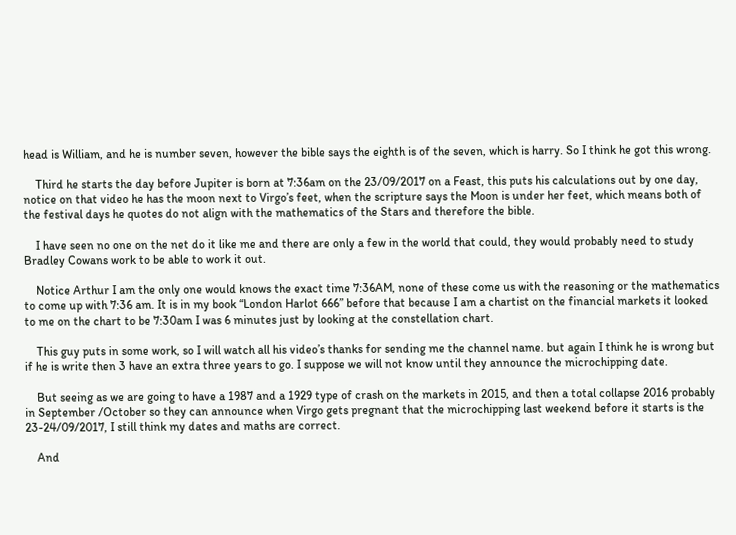head is William, and he is number seven, however the bible says the eighth is of the seven, which is harry. So I think he got this wrong.

    Third he starts the day before Jupiter is born at 7:36am on the 23/09/2017 on a Feast, this puts his calculations out by one day, notice on that video he has the moon next to Virgo’s feet, when the scripture says the Moon is under her feet, which means both of the festival days he quotes do not align with the mathematics of the Stars and therefore the bible.

    I have seen no one on the net do it like me and there are only a few in the world that could, they would probably need to study Bradley Cowans work to be able to work it out.

    Notice Arthur I am the only one would knows the exact time 7:36AM, none of these come us with the reasoning or the mathematics to come up with 7:36 am. It is in my book “London Harlot 666” before that because I am a chartist on the financial markets it looked to me on the chart to be 7:30am I was 6 minutes just by looking at the constellation chart.

    This guy puts in some work, so I will watch all his video’s thanks for sending me the channel name. but again I think he is wrong but if he is write then 3 have an extra three years to go. I suppose we will not know until they announce the microchipping date.

    But seeing as we are going to have a 1987 and a 1929 type of crash on the markets in 2015, and then a total collapse 2016 probably in September /October so they can announce when Virgo gets pregnant that the microchipping last weekend before it starts is the 23-24/09/2017, I still think my dates and maths are correct.

    And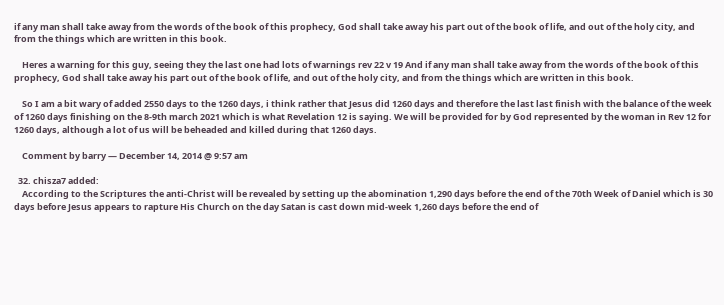if any man shall take away from the words of the book of this prophecy, God shall take away his part out of the book of life, and out of the holy city, and from the things which are written in this book.

    Heres a warning for this guy, seeing they the last one had lots of warnings rev 22 v 19 And if any man shall take away from the words of the book of this prophecy, God shall take away his part out of the book of life, and out of the holy city, and from the things which are written in this book.

    So I am a bit wary of added 2550 days to the 1260 days, i think rather that Jesus did 1260 days and therefore the last last finish with the balance of the week of 1260 days finishing on the 8-9th march 2021 which is what Revelation 12 is saying. We will be provided for by God represented by the woman in Rev 12 for 1260 days, although a lot of us will be beheaded and killed during that 1260 days.

    Comment by barry — December 14, 2014 @ 9:57 am

  32. chisza7 added:
    According to the Scriptures the anti-Christ will be revealed by setting up the abomination 1,290 days before the end of the 70th Week of Daniel which is 30 days before Jesus appears to rapture His Church on the day Satan is cast down mid-week 1,260 days before the end of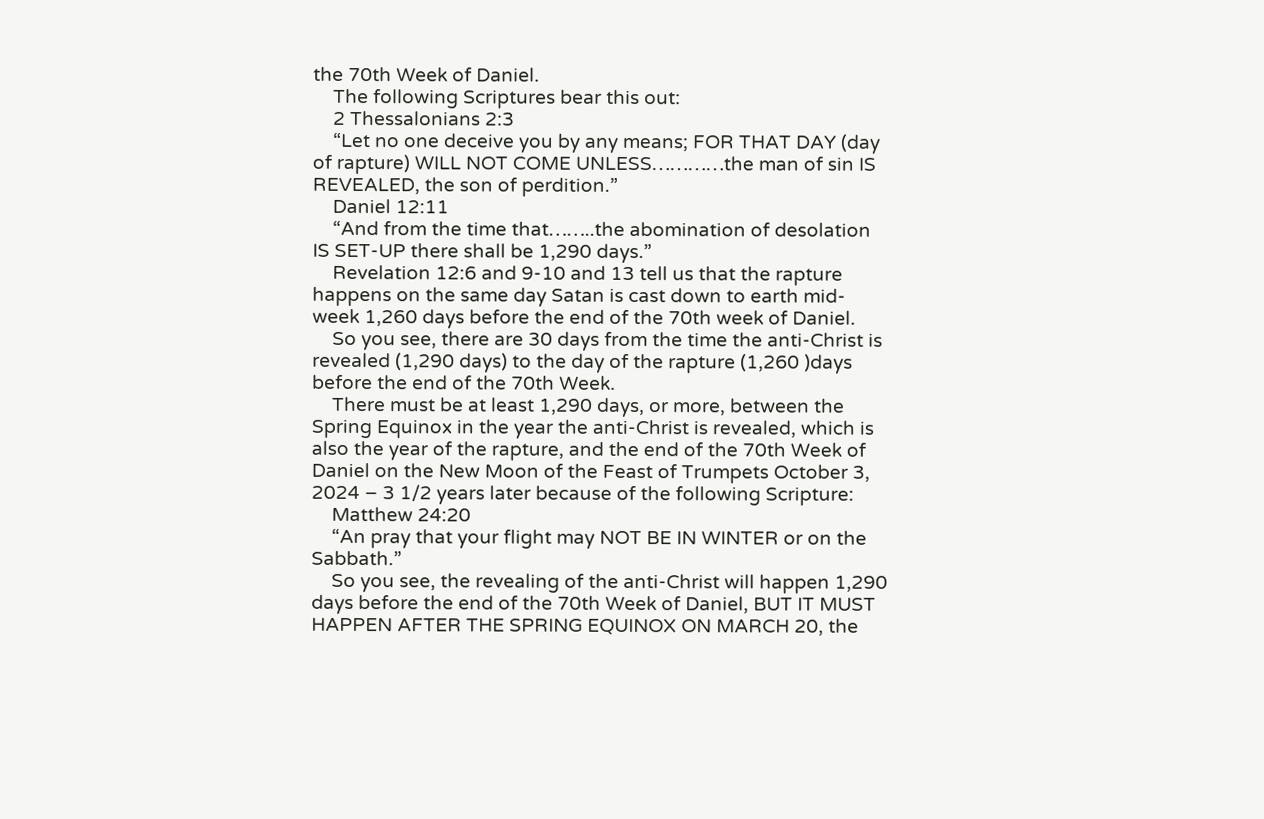the 70th Week of Daniel.
    The following Scriptures bear this out:
    2 Thessalonians 2:3
    “Let no one deceive you by any means; FOR THAT DAY (day of rapture) WILL NOT COME UNLESS…………the man of sin IS REVEALED, the son of perdition.”
    Daniel 12:11
    “And from the time that……..the abomination of desolation IS SET-UP there shall be 1,290 days.”
    Revelation 12:6 and 9-10 and 13 tell us that the rapture happens on the same day Satan is cast down to earth mid-week 1,260 days before the end of the 70th week of Daniel.
    So you see, there are 30 days from the time the anti-Christ is revealed (1,290 days) to the day of the rapture (1,260 )days before the end of the 70th Week.
    There must be at least 1,290 days, or more, between the Spring Equinox in the year the anti-Christ is revealed, which is also the year of the rapture, and the end of the 70th Week of Daniel on the New Moon of the Feast of Trumpets October 3, 2024 – 3 1/2 years later because of the following Scripture:
    Matthew 24:20
    “An pray that your flight may NOT BE IN WINTER or on the Sabbath.”
    So you see, the revealing of the anti-Christ will happen 1,290 days before the end of the 70th Week of Daniel, BUT IT MUST HAPPEN AFTER THE SPRING EQUINOX ON MARCH 20, the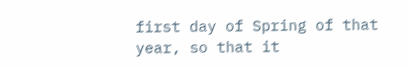first day of Spring of that year, so that it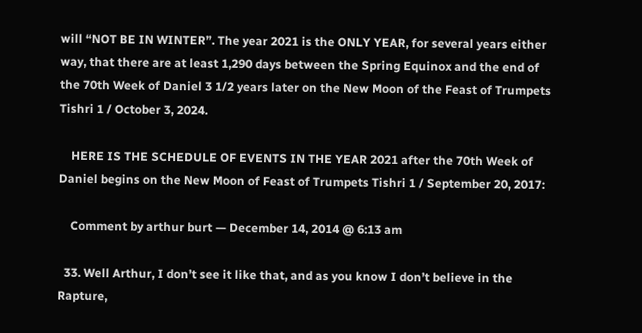will “NOT BE IN WINTER”. The year 2021 is the ONLY YEAR, for several years either way, that there are at least 1,290 days between the Spring Equinox and the end of the 70th Week of Daniel 3 1/2 years later on the New Moon of the Feast of Trumpets Tishri 1 / October 3, 2024.

    HERE IS THE SCHEDULE OF EVENTS IN THE YEAR 2021 after the 70th Week of Daniel begins on the New Moon of Feast of Trumpets Tishri 1 / September 20, 2017:

    Comment by arthur burt — December 14, 2014 @ 6:13 am

  33. Well Arthur, I don’t see it like that, and as you know I don’t believe in the Rapture,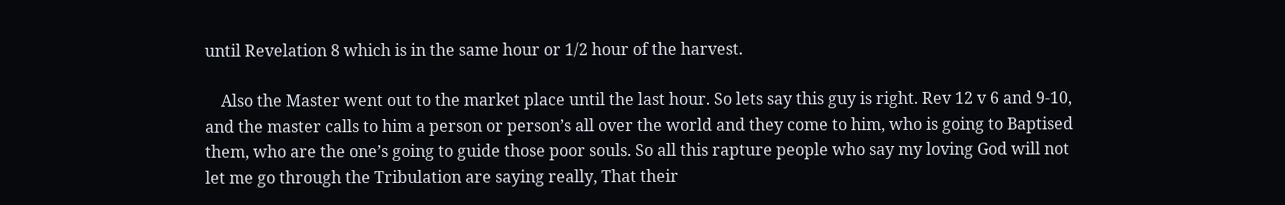until Revelation 8 which is in the same hour or 1/2 hour of the harvest.

    Also the Master went out to the market place until the last hour. So lets say this guy is right. Rev 12 v 6 and 9-10, and the master calls to him a person or person’s all over the world and they come to him, who is going to Baptised them, who are the one’s going to guide those poor souls. So all this rapture people who say my loving God will not let me go through the Tribulation are saying really, That their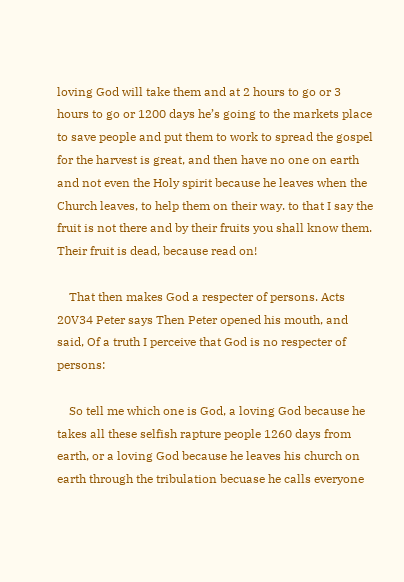loving God will take them and at 2 hours to go or 3 hours to go or 1200 days he’s going to the markets place to save people and put them to work to spread the gospel for the harvest is great, and then have no one on earth and not even the Holy spirit because he leaves when the Church leaves, to help them on their way. to that I say the fruit is not there and by their fruits you shall know them. Their fruit is dead, because read on!

    That then makes God a respecter of persons. Acts 20V34 Peter says Then Peter opened his mouth, and said, Of a truth I perceive that God is no respecter of persons:

    So tell me which one is God, a loving God because he takes all these selfish rapture people 1260 days from earth, or a loving God because he leaves his church on earth through the tribulation becuase he calls everyone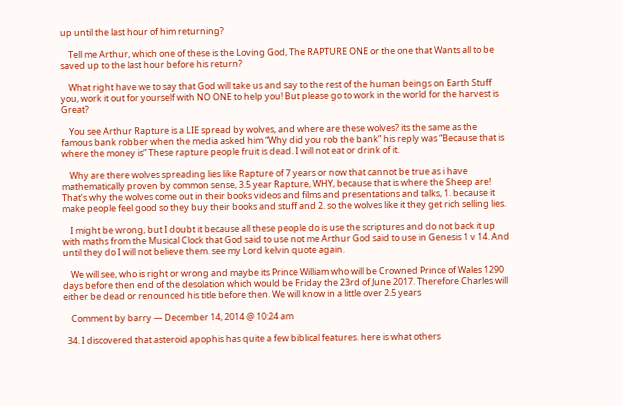up until the last hour of him returning?

    Tell me Arthur, which one of these is the Loving God, The RAPTURE ONE or the one that Wants all to be saved up to the last hour before his return?

    What right have we to say that God will take us and say to the rest of the human beings on Earth Stuff you, work it out for yourself with NO ONE to help you! But please go to work in the world for the harvest is Great?

    You see Arthur Rapture is a LIE spread by wolves, and where are these wolves? its the same as the famous bank robber when the media asked him “Why did you rob the bank” his reply was “Because that is where the money is” These rapture people fruit is dead. I will not eat or drink of it.

    Why are there wolves spreading lies like Rapture of 7 years or now that cannot be true as i have mathematically proven by common sense, 3.5 year Rapture, WHY, because that is where the Sheep are! That’s why the wolves come out in their books videos and films and presentations and talks, 1. because it make people feel good so they buy their books and stuff and 2. so the wolves like it they get rich selling lies.

    I might be wrong, but I doubt it because all these people do is use the scriptures and do not back it up with maths from the Musical Clock that God said to use not me Arthur God said to use in Genesis 1 v 14. And until they do I will not believe them. see my Lord kelvin quote again.

    We will see, who is right or wrong and maybe its Prince William who will be Crowned Prince of Wales 1290 days before then end of the desolation which would be Friday the 23rd of June 2017. Therefore Charles will either be dead or renounced his title before then. We will know in a little over 2.5 years

    Comment by barry — December 14, 2014 @ 10:24 am

  34. I discovered that asteroid apophis has quite a few biblical features. here is what others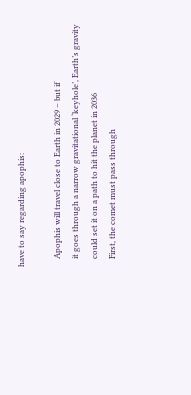have to say regarding apophis:

    Apophis will travel close to Earth in 2029 – but if
    it goes through a narrow gravitational ‘keyhole’, Earth’s gravity
    could set it on a path to hit the planet in 2036
    First, the comet must pass through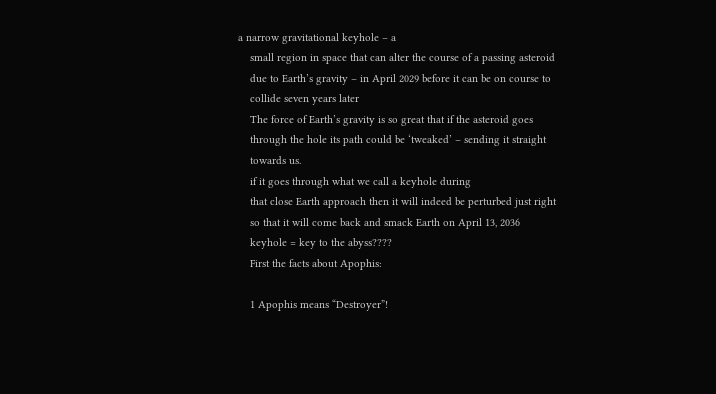a narrow gravitational keyhole – a
    small region in space that can alter the course of a passing asteroid
    due to Earth’s gravity – in April 2029 before it can be on course to
    collide seven years later
    The force of Earth’s gravity is so great that if the asteroid goes
    through the hole its path could be ‘tweaked’ – sending it straight
    towards us.
    if it goes through what we call a keyhole during
    that close Earth approach then it will indeed be perturbed just right
    so that it will come back and smack Earth on April 13, 2036
    keyhole = key to the abyss????
    First the facts about Apophis:

    1 Apophis means “Destroyer”!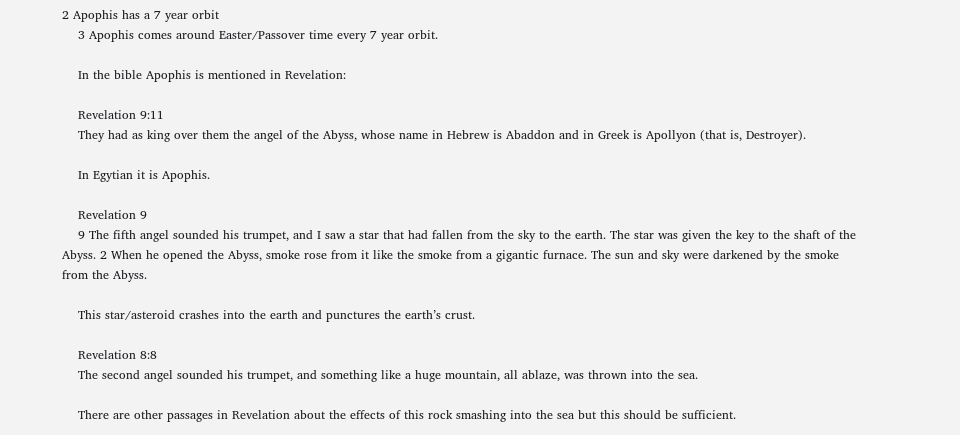2 Apophis has a 7 year orbit
    3 Apophis comes around Easter/Passover time every 7 year orbit.

    In the bible Apophis is mentioned in Revelation:

    Revelation 9:11
    They had as king over them the angel of the Abyss, whose name in Hebrew is Abaddon and in Greek is Apollyon (that is, Destroyer).

    In Egytian it is Apophis.

    Revelation 9
    9 The fifth angel sounded his trumpet, and I saw a star that had fallen from the sky to the earth. The star was given the key to the shaft of the Abyss. 2 When he opened the Abyss, smoke rose from it like the smoke from a gigantic furnace. The sun and sky were darkened by the smoke from the Abyss.

    This star/asteroid crashes into the earth and punctures the earth’s crust.

    Revelation 8:8
    The second angel sounded his trumpet, and something like a huge mountain, all ablaze, was thrown into the sea.

    There are other passages in Revelation about the effects of this rock smashing into the sea but this should be sufficient.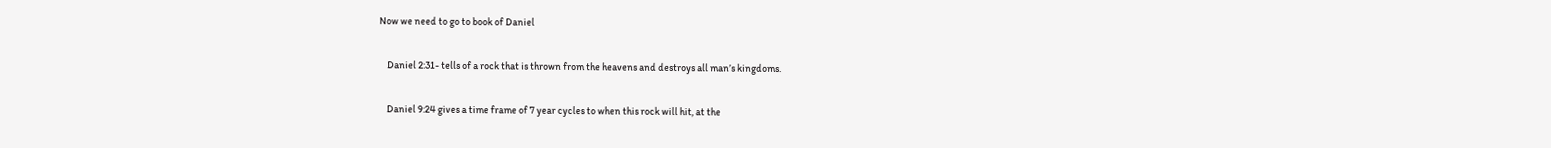Now we need to go to book of Daniel

    Daniel 2:31- tells of a rock that is thrown from the heavens and destroys all man’s kingdoms.

    Daniel 9:24 gives a time frame of 7 year cycles to when this rock will hit, at the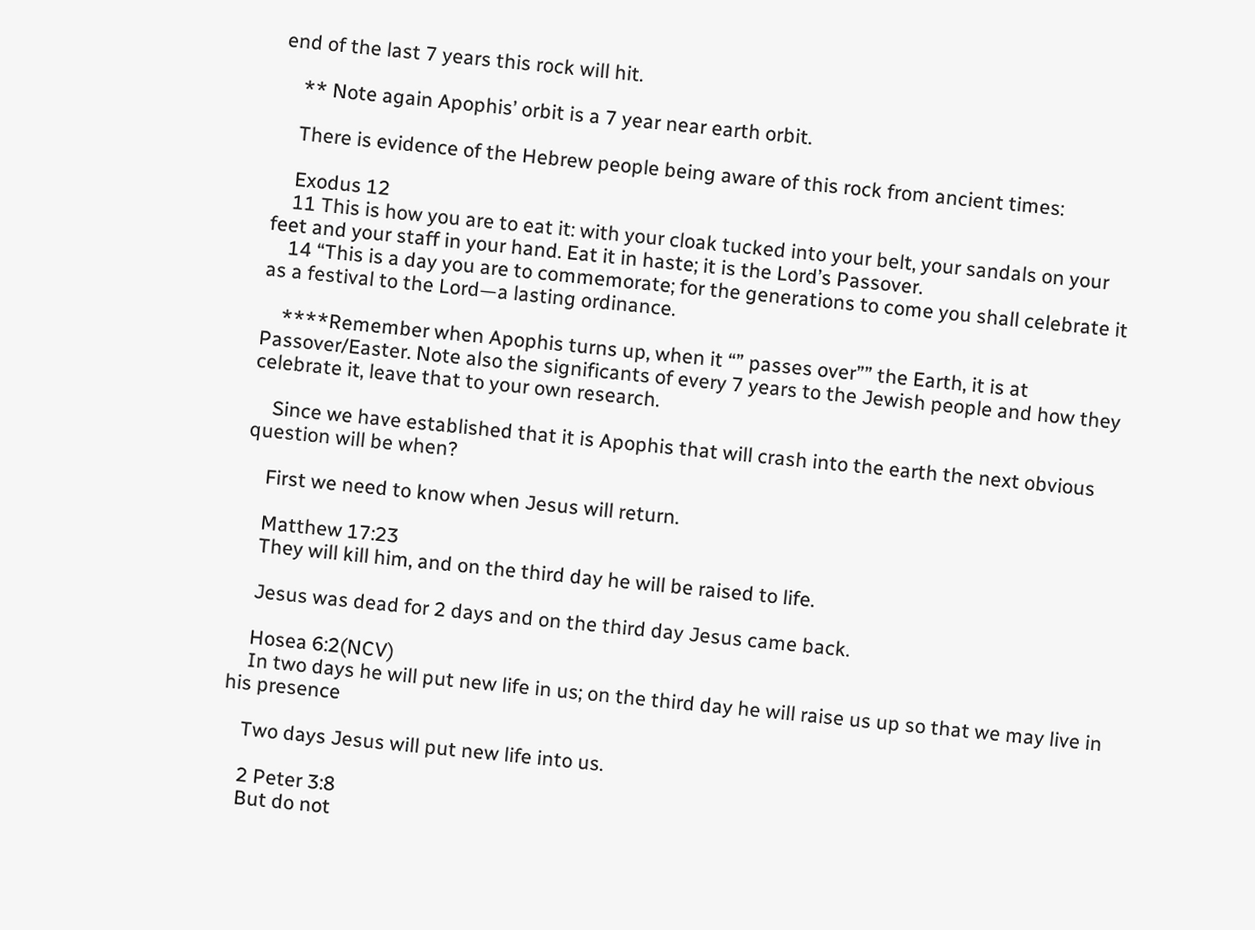end of the last 7 years this rock will hit.

    ** Note again Apophis’ orbit is a 7 year near earth orbit.

    There is evidence of the Hebrew people being aware of this rock from ancient times:

    Exodus 12
    11 This is how you are to eat it: with your cloak tucked into your belt, your sandals on your feet and your staff in your hand. Eat it in haste; it is the Lord’s Passover.
    14 “This is a day you are to commemorate; for the generations to come you shall celebrate it as a festival to the Lord—a lasting ordinance.

    ****Remember when Apophis turns up, when it “” passes over”” the Earth, it is at Passover/Easter. Note also the significants of every 7 years to the Jewish people and how they celebrate it, leave that to your own research.

    Since we have established that it is Apophis that will crash into the earth the next obvious question will be when?

    First we need to know when Jesus will return.

    Matthew 17:23
    They will kill him, and on the third day he will be raised to life.

    Jesus was dead for 2 days and on the third day Jesus came back.

    Hosea 6:2(NCV)
    In two days he will put new life in us; on the third day he will raise us up so that we may live in his presence

    Two days Jesus will put new life into us.

    2 Peter 3:8
    But do not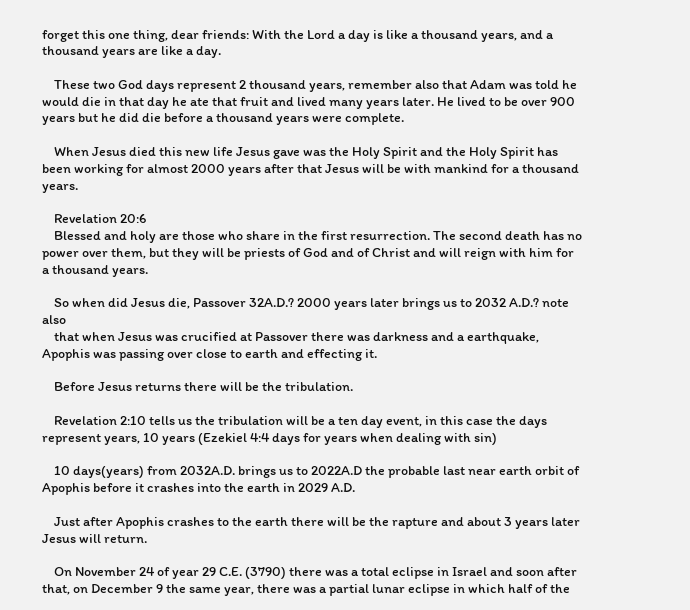forget this one thing, dear friends: With the Lord a day is like a thousand years, and a thousand years are like a day.

    These two God days represent 2 thousand years, remember also that Adam was told he would die in that day he ate that fruit and lived many years later. He lived to be over 900 years but he did die before a thousand years were complete.

    When Jesus died this new life Jesus gave was the Holy Spirit and the Holy Spirit has been working for almost 2000 years after that Jesus will be with mankind for a thousand years.

    Revelation 20:6
    Blessed and holy are those who share in the first resurrection. The second death has no power over them, but they will be priests of God and of Christ and will reign with him for a thousand years.

    So when did Jesus die, Passover 32A.D.? 2000 years later brings us to 2032 A.D.? note also
    that when Jesus was crucified at Passover there was darkness and a earthquake, Apophis was passing over close to earth and effecting it.

    Before Jesus returns there will be the tribulation.

    Revelation 2:10 tells us the tribulation will be a ten day event, in this case the days represent years, 10 years (Ezekiel 4:4 days for years when dealing with sin)

    10 days(years) from 2032A.D. brings us to 2022A.D the probable last near earth orbit of Apophis before it crashes into the earth in 2029 A.D.

    Just after Apophis crashes to the earth there will be the rapture and about 3 years later Jesus will return.

    On November 24 of year 29 C.E. (3790) there was a total eclipse in Israel and soon after that, on December 9 the same year, there was a partial lunar eclipse in which half of the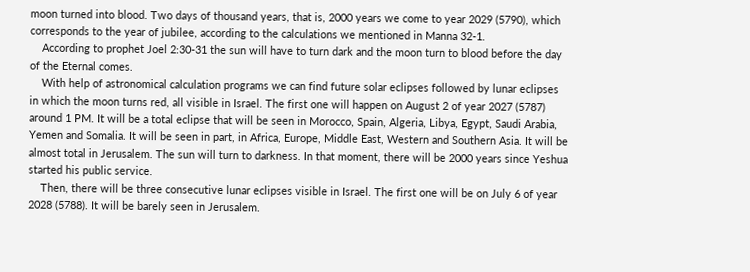moon turned into blood. Two days of thousand years, that is, 2000 years we come to year 2029 (5790), which corresponds to the year of jubilee, according to the calculations we mentioned in Manna 32-1.
    According to prophet Joel 2:30-31 the sun will have to turn dark and the moon turn to blood before the day of the Eternal comes.
    With help of astronomical calculation programs we can find future solar eclipses followed by lunar eclipses in which the moon turns red, all visible in Israel. The first one will happen on August 2 of year 2027 (5787) around 1 PM. It will be a total eclipse that will be seen in Morocco, Spain, Algeria, Libya, Egypt, Saudi Arabia, Yemen and Somalia. It will be seen in part, in Africa, Europe, Middle East, Western and Southern Asia. It will be almost total in Jerusalem. The sun will turn to darkness. In that moment, there will be 2000 years since Yeshua started his public service.
    Then, there will be three consecutive lunar eclipses visible in Israel. The first one will be on July 6 of year 2028 (5788). It will be barely seen in Jerusalem.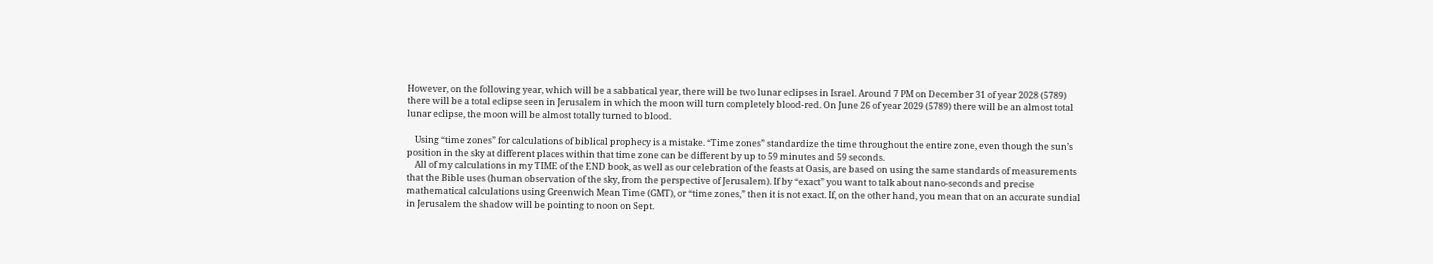However, on the following year, which will be a sabbatical year, there will be two lunar eclipses in Israel. Around 7 PM on December 31 of year 2028 (5789) there will be a total eclipse seen in Jerusalem in which the moon will turn completely blood-red. On June 26 of year 2029 (5789) there will be an almost total lunar eclipse, the moon will be almost totally turned to blood.

    Using “time zones” for calculations of biblical prophecy is a mistake. “Time zones” standardize the time throughout the entire zone, even though the sun’s position in the sky at different places within that time zone can be different by up to 59 minutes and 59 seconds.
    All of my calculations in my TIME of the END book, as well as our celebration of the feasts at Oasis, are based on using the same standards of measurements that the Bible uses (human observation of the sky, from the perspective of Jerusalem). If by “exact” you want to talk about nano-seconds and precise mathematical calculations using Greenwich Mean Time (GMT), or “time zones,” then it is not exact. If, on the other hand, you mean that on an accurate sundial in Jerusalem the shadow will be pointing to noon on Sept.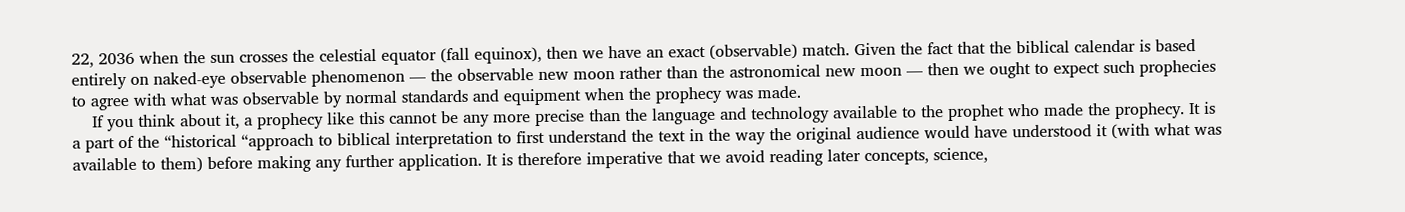22, 2036 when the sun crosses the celestial equator (fall equinox), then we have an exact (observable) match. Given the fact that the biblical calendar is based entirely on naked-eye observable phenomenon — the observable new moon rather than the astronomical new moon — then we ought to expect such prophecies to agree with what was observable by normal standards and equipment when the prophecy was made.
    If you think about it, a prophecy like this cannot be any more precise than the language and technology available to the prophet who made the prophecy. It is a part of the “historical “approach to biblical interpretation to first understand the text in the way the original audience would have understood it (with what was available to them) before making any further application. It is therefore imperative that we avoid reading later concepts, science,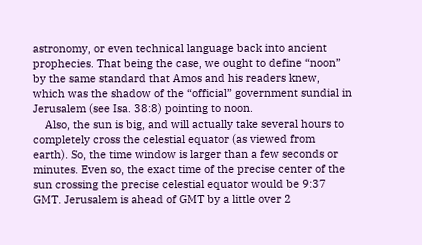astronomy, or even technical language back into ancient prophecies. That being the case, we ought to define “noon” by the same standard that Amos and his readers knew, which was the shadow of the “official” government sundial in Jerusalem (see Isa. 38:8) pointing to noon.
    Also, the sun is big, and will actually take several hours to completely cross the celestial equator (as viewed from earth). So, the time window is larger than a few seconds or minutes. Even so, the exact time of the precise center of the sun crossing the precise celestial equator would be 9:37 GMT. Jerusalem is ahead of GMT by a little over 2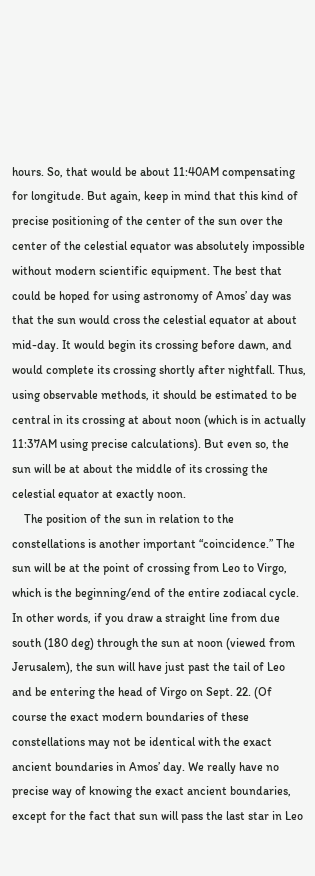hours. So, that would be about 11:40AM compensating for longitude. But again, keep in mind that this kind of precise positioning of the center of the sun over the center of the celestial equator was absolutely impossible without modern scientific equipment. The best that could be hoped for using astronomy of Amos’ day was that the sun would cross the celestial equator at about mid-day. It would begin its crossing before dawn, and would complete its crossing shortly after nightfall. Thus, using observable methods, it should be estimated to be central in its crossing at about noon (which is in actually 11:37AM using precise calculations). But even so, the sun will be at about the middle of its crossing the celestial equator at exactly noon.
    The position of the sun in relation to the constellations is another important “coincidence.” The sun will be at the point of crossing from Leo to Virgo, which is the beginning/end of the entire zodiacal cycle. In other words, if you draw a straight line from due south (180 deg) through the sun at noon (viewed from Jerusalem), the sun will have just past the tail of Leo and be entering the head of Virgo on Sept. 22. (Of course the exact modern boundaries of these constellations may not be identical with the exact ancient boundaries in Amos’ day. We really have no precise way of knowing the exact ancient boundaries, except for the fact that sun will pass the last star in Leo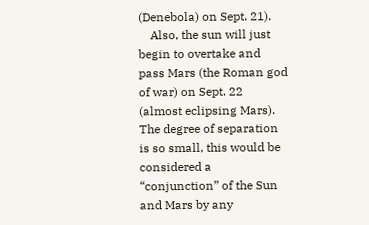(Denebola) on Sept. 21).
    Also, the sun will just begin to overtake and pass Mars (the Roman god of war) on Sept. 22 (almost eclipsing Mars). The degree of separation is so small, this would be considered a “conjunction” of the Sun and Mars by any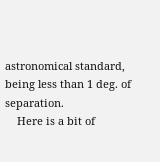astronomical standard, being less than 1 deg. of separation.
    Here is a bit of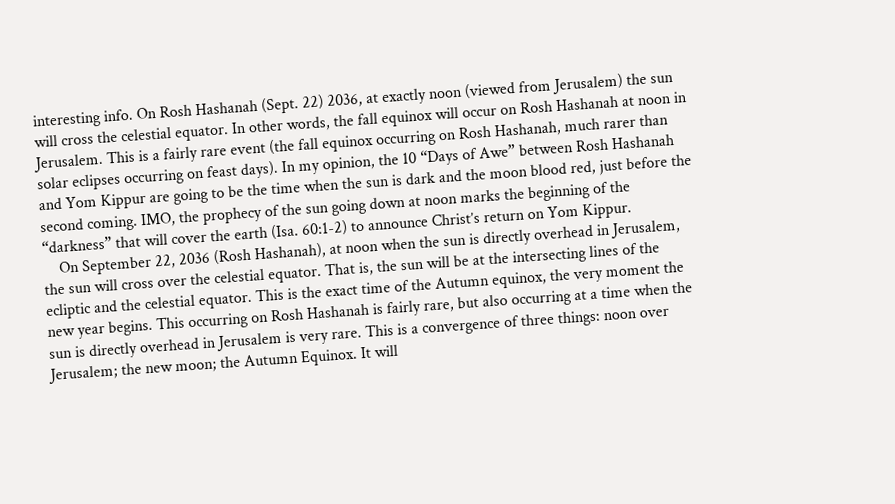interesting info. On Rosh Hashanah (Sept. 22) 2036, at exactly noon (viewed from Jerusalem) the sun will cross the celestial equator. In other words, the fall equinox will occur on Rosh Hashanah at noon in Jerusalem. This is a fairly rare event (the fall equinox occurring on Rosh Hashanah, much rarer than solar eclipses occurring on feast days). In my opinion, the 10 “Days of Awe” between Rosh Hashanah and Yom Kippur are going to be the time when the sun is dark and the moon blood red, just before the second coming. IMO, the prophecy of the sun going down at noon marks the beginning of the “darkness” that will cover the earth (Isa. 60:1-2) to announce Christ’s return on Yom Kippur.
    On September 22, 2036 (Rosh Hashanah), at noon when the sun is directly overhead in Jerusalem, the sun will cross over the celestial equator. That is, the sun will be at the intersecting lines of the ecliptic and the celestial equator. This is the exact time of the Autumn equinox, the very moment the new year begins. This occurring on Rosh Hashanah is fairly rare, but also occurring at a time when the sun is directly overhead in Jerusalem is very rare. This is a convergence of three things: noon over Jerusalem; the new moon; the Autumn Equinox. It will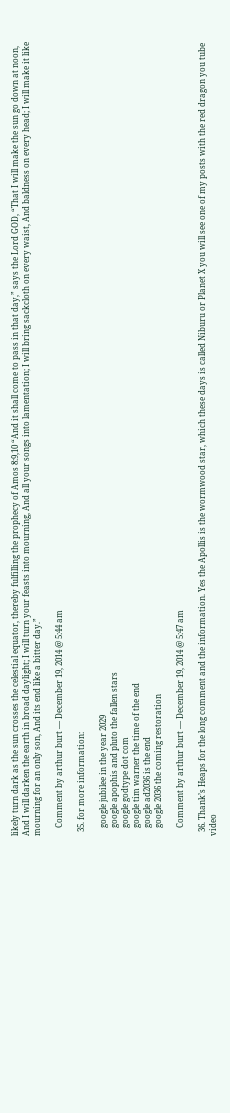likely turn dark as the sun crosses the celestial equator, thereby fulfilling the prophecy of Amos 8:9,10 “And it shall come to pass in that day,” says the Lord GOD, “That I will make the sun go down at noon, And I will darken the earth in broad daylight; I will turn your feasts into mourning, And all your songs into lamentation; I will bring sackcloth on every waist, And baldness on every head; I will make it like mourning for an only son, And its end like a bitter day.”

    Comment by arthur burt — December 19, 2014 @ 5:44 am

  35. for more information:

    google jubilee in the year 2029
    google apophis and pluto the fallen stars
    google godtype dot com
    google tim warner the time of the end
    google ad2036 is the end
    google 2036 the coming restoration

    Comment by arthur burt — December 19, 2014 @ 5:47 am

  36. Thank’s Heaps for the long comment and the information. Yes the Apollis is the wormwood star, which these days is called Niburu or Planet X you will see one of my posts with the red dragon you tube video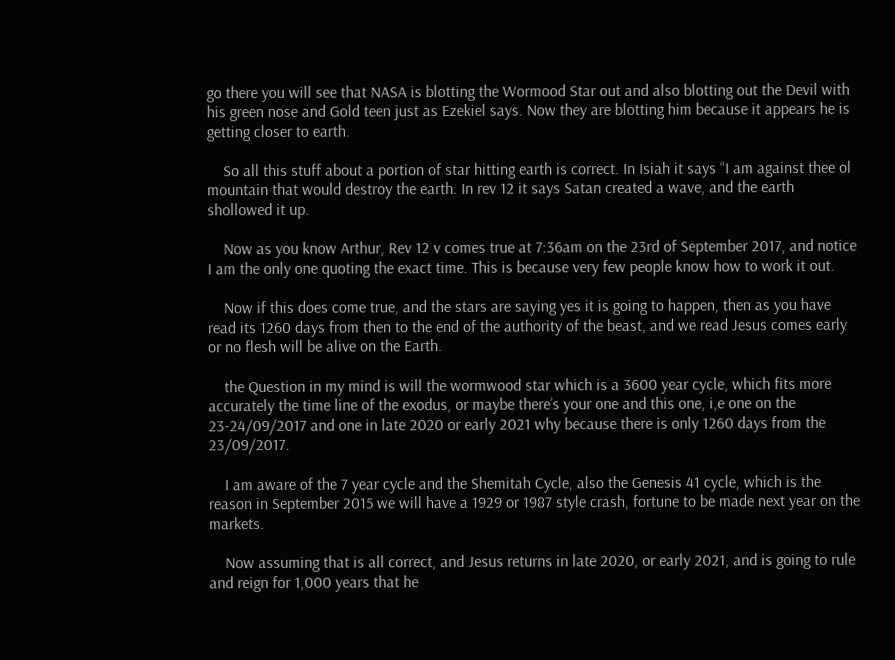go there you will see that NASA is blotting the Wormood Star out and also blotting out the Devil with his green nose and Gold teen just as Ezekiel says. Now they are blotting him because it appears he is getting closer to earth.

    So all this stuff about a portion of star hitting earth is correct. In Isiah it says “I am against thee ol mountain that would destroy the earth. In rev 12 it says Satan created a wave, and the earth shollowed it up.

    Now as you know Arthur, Rev 12 v comes true at 7:36am on the 23rd of September 2017, and notice I am the only one quoting the exact time. This is because very few people know how to work it out.

    Now if this does come true, and the stars are saying yes it is going to happen, then as you have read its 1260 days from then to the end of the authority of the beast, and we read Jesus comes early or no flesh will be alive on the Earth.

    the Question in my mind is will the wormwood star which is a 3600 year cycle, which fits more accurately the time line of the exodus, or maybe there’s your one and this one, i,e one on the 23-24/09/2017 and one in late 2020 or early 2021 why because there is only 1260 days from the 23/09/2017.

    I am aware of the 7 year cycle and the Shemitah Cycle, also the Genesis 41 cycle, which is the reason in September 2015 we will have a 1929 or 1987 style crash, fortune to be made next year on the markets.

    Now assuming that is all correct, and Jesus returns in late 2020, or early 2021, and is going to rule and reign for 1,000 years that he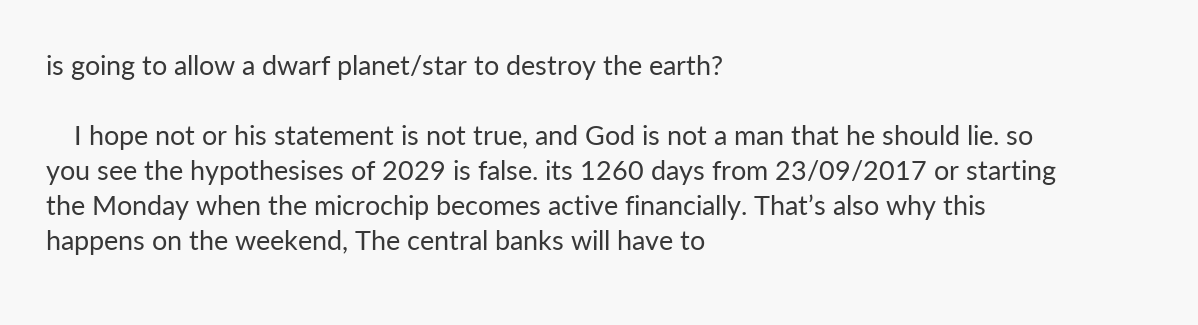is going to allow a dwarf planet/star to destroy the earth?

    I hope not or his statement is not true, and God is not a man that he should lie. so you see the hypothesises of 2029 is false. its 1260 days from 23/09/2017 or starting the Monday when the microchip becomes active financially. That’s also why this happens on the weekend, The central banks will have to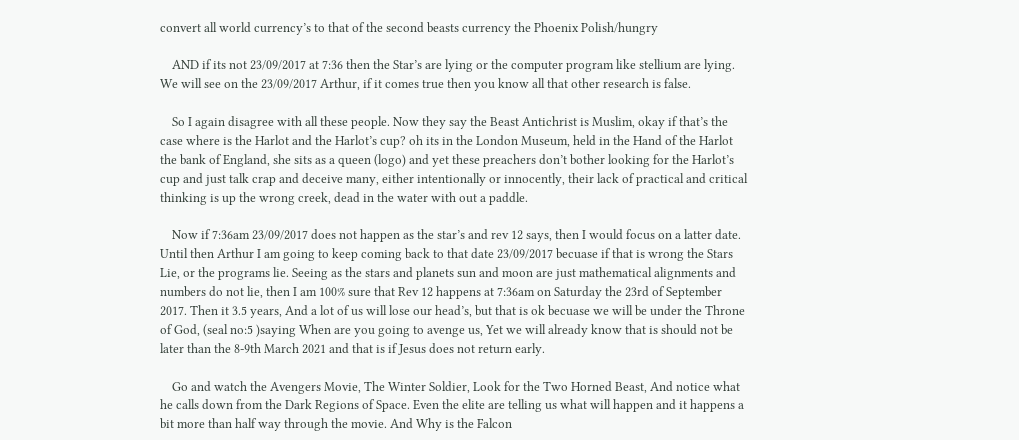convert all world currency’s to that of the second beasts currency the Phoenix Polish/hungry

    AND if its not 23/09/2017 at 7:36 then the Star’s are lying or the computer program like stellium are lying. We will see on the 23/09/2017 Arthur, if it comes true then you know all that other research is false.

    So I again disagree with all these people. Now they say the Beast Antichrist is Muslim, okay if that’s the case where is the Harlot and the Harlot’s cup? oh its in the London Museum, held in the Hand of the Harlot the bank of England, she sits as a queen (logo) and yet these preachers don’t bother looking for the Harlot’s cup and just talk crap and deceive many, either intentionally or innocently, their lack of practical and critical thinking is up the wrong creek, dead in the water with out a paddle.

    Now if 7:36am 23/09/2017 does not happen as the star’s and rev 12 says, then I would focus on a latter date. Until then Arthur I am going to keep coming back to that date 23/09/2017 becuase if that is wrong the Stars Lie, or the programs lie. Seeing as the stars and planets sun and moon are just mathematical alignments and numbers do not lie, then I am 100% sure that Rev 12 happens at 7:36am on Saturday the 23rd of September 2017. Then it 3.5 years, And a lot of us will lose our head’s, but that is ok becuase we will be under the Throne of God, (seal no:5 )saying When are you going to avenge us, Yet we will already know that is should not be later than the 8-9th March 2021 and that is if Jesus does not return early.

    Go and watch the Avengers Movie, The Winter Soldier, Look for the Two Horned Beast, And notice what he calls down from the Dark Regions of Space. Even the elite are telling us what will happen and it happens a bit more than half way through the movie. And Why is the Falcon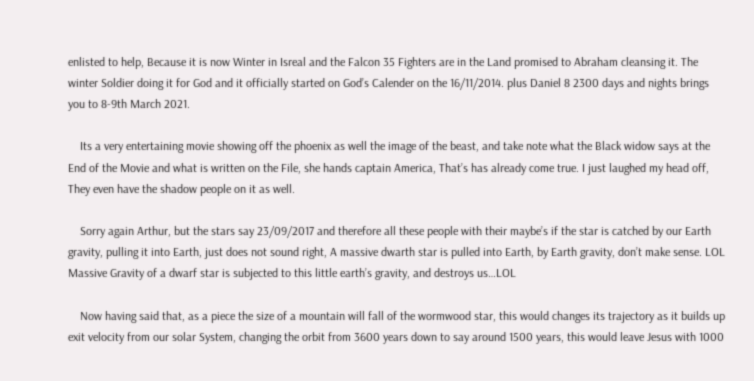enlisted to help, Because it is now Winter in Isreal and the Falcon 35 Fighters are in the Land promised to Abraham cleansing it. The winter Soldier doing it for God and it officially started on God’s Calender on the 16/11/2014. plus Daniel 8 2300 days and nights brings you to 8-9th March 2021.

    Its a very entertaining movie showing off the phoenix as well the image of the beast, and take note what the Black widow says at the End of the Movie and what is written on the File, she hands captain America, That’s has already come true. I just laughed my head off, They even have the shadow people on it as well.

    Sorry again Arthur, but the stars say 23/09/2017 and therefore all these people with their maybe’s if the star is catched by our Earth gravity, pulling it into Earth, just does not sound right, A massive dwarth star is pulled into Earth, by Earth gravity, don’t make sense. LOL Massive Gravity of a dwarf star is subjected to this little earth’s gravity, and destroys us…LOL

    Now having said that, as a piece the size of a mountain will fall of the wormwood star, this would changes its trajectory as it builds up exit velocity from our solar System, changing the orbit from 3600 years down to say around 1500 years, this would leave Jesus with 1000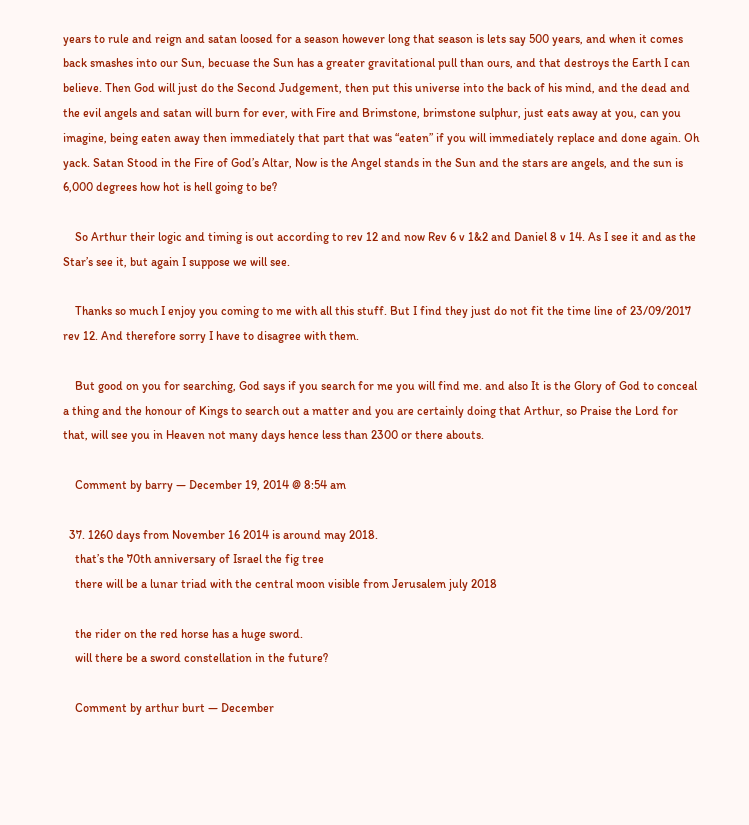years to rule and reign and satan loosed for a season however long that season is lets say 500 years, and when it comes back smashes into our Sun, becuase the Sun has a greater gravitational pull than ours, and that destroys the Earth I can believe. Then God will just do the Second Judgement, then put this universe into the back of his mind, and the dead and the evil angels and satan will burn for ever, with Fire and Brimstone, brimstone sulphur, just eats away at you, can you imagine, being eaten away then immediately that part that was “eaten” if you will immediately replace and done again. Oh yack. Satan Stood in the Fire of God’s Altar, Now is the Angel stands in the Sun and the stars are angels, and the sun is 6,000 degrees how hot is hell going to be?

    So Arthur their logic and timing is out according to rev 12 and now Rev 6 v 1&2 and Daniel 8 v 14. As I see it and as the Star’s see it, but again I suppose we will see.

    Thanks so much I enjoy you coming to me with all this stuff. But I find they just do not fit the time line of 23/09/2017 rev 12. And therefore sorry I have to disagree with them.

    But good on you for searching, God says if you search for me you will find me. and also It is the Glory of God to conceal a thing and the honour of Kings to search out a matter and you are certainly doing that Arthur, so Praise the Lord for that, will see you in Heaven not many days hence less than 2300 or there abouts.

    Comment by barry — December 19, 2014 @ 8:54 am

  37. 1260 days from November 16 2014 is around may 2018.
    that’s the 70th anniversary of Israel the fig tree
    there will be a lunar triad with the central moon visible from Jerusalem july 2018

    the rider on the red horse has a huge sword.
    will there be a sword constellation in the future?

    Comment by arthur burt — December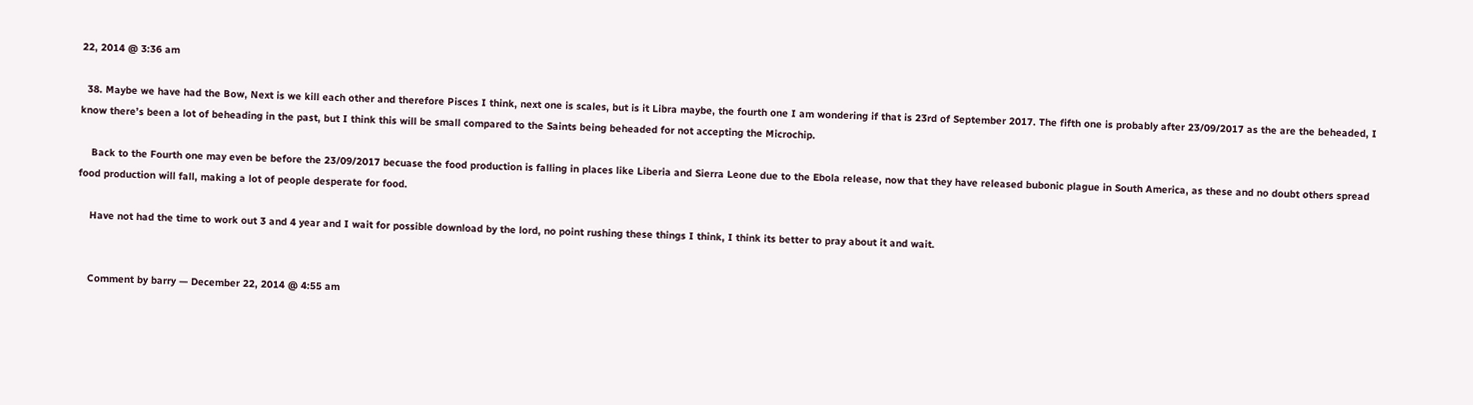22, 2014 @ 3:36 am

  38. Maybe we have had the Bow, Next is we kill each other and therefore Pisces I think, next one is scales, but is it Libra maybe, the fourth one I am wondering if that is 23rd of September 2017. The fifth one is probably after 23/09/2017 as the are the beheaded, I know there’s been a lot of beheading in the past, but I think this will be small compared to the Saints being beheaded for not accepting the Microchip.

    Back to the Fourth one may even be before the 23/09/2017 becuase the food production is falling in places like Liberia and Sierra Leone due to the Ebola release, now that they have released bubonic plague in South America, as these and no doubt others spread food production will fall, making a lot of people desperate for food.

    Have not had the time to work out 3 and 4 year and I wait for possible download by the lord, no point rushing these things I think, I think its better to pray about it and wait.


    Comment by barry — December 22, 2014 @ 4:55 am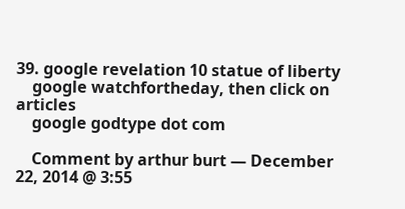39. google revelation 10 statue of liberty
    google watchfortheday, then click on articles
    google godtype dot com

    Comment by arthur burt — December 22, 2014 @ 3:55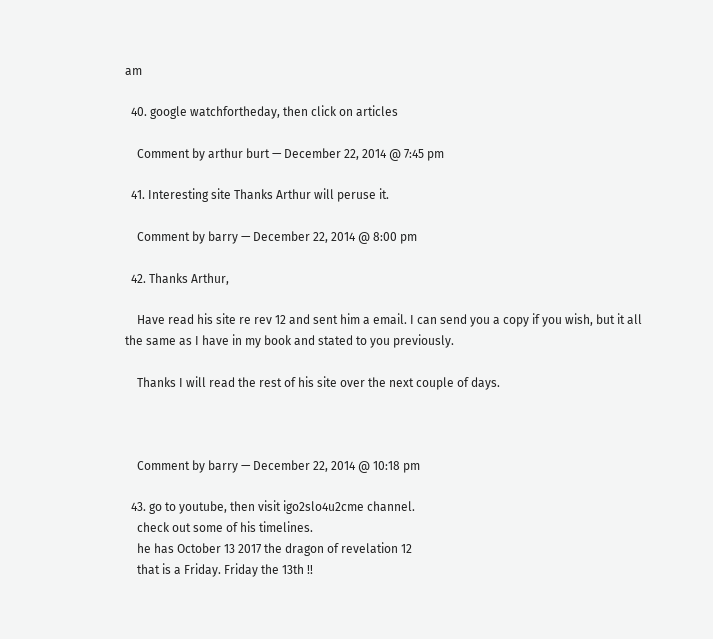am

  40. google watchfortheday, then click on articles

    Comment by arthur burt — December 22, 2014 @ 7:45 pm

  41. Interesting site Thanks Arthur will peruse it.

    Comment by barry — December 22, 2014 @ 8:00 pm

  42. Thanks Arthur,

    Have read his site re rev 12 and sent him a email. I can send you a copy if you wish, but it all the same as I have in my book and stated to you previously.

    Thanks I will read the rest of his site over the next couple of days.



    Comment by barry — December 22, 2014 @ 10:18 pm

  43. go to youtube, then visit igo2slo4u2cme channel.
    check out some of his timelines.
    he has October 13 2017 the dragon of revelation 12
    that is a Friday. Friday the 13th !!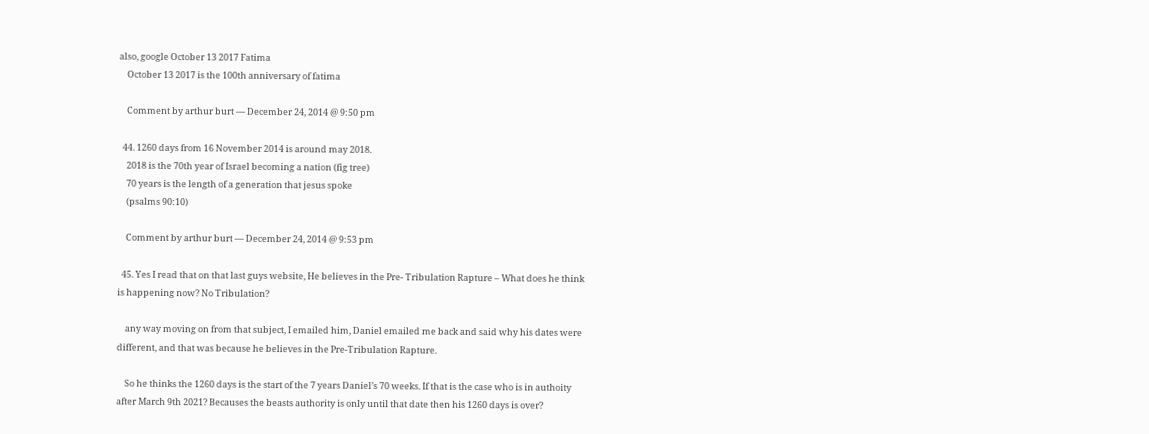also, google October 13 2017 Fatima
    October 13 2017 is the 100th anniversary of fatima

    Comment by arthur burt — December 24, 2014 @ 9:50 pm

  44. 1260 days from 16 November 2014 is around may 2018.
    2018 is the 70th year of Israel becoming a nation (fig tree)
    70 years is the length of a generation that jesus spoke
    (psalms 90:10)

    Comment by arthur burt — December 24, 2014 @ 9:53 pm

  45. Yes I read that on that last guys website, He believes in the Pre- Tribulation Rapture – What does he think is happening now? No Tribulation?

    any way moving on from that subject, I emailed him, Daniel emailed me back and said why his dates were different, and that was because he believes in the Pre-Tribulation Rapture.

    So he thinks the 1260 days is the start of the 7 years Daniel’s 70 weeks. If that is the case who is in authoity after March 9th 2021? Becauses the beasts authority is only until that date then his 1260 days is over?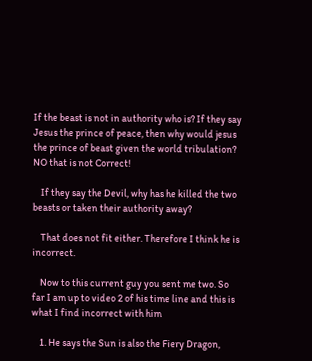If the beast is not in authority who is? If they say Jesus the prince of peace, then why would jesus the prince of beast given the world tribulation? NO that is not Correct!

    If they say the Devil, why has he killed the two beasts or taken their authority away?

    That does not fit either. Therefore I think he is incorrect.

    Now to this current guy you sent me two. So far I am up to video 2 of his time line and this is what I find incorrect with him

    1. He says the Sun is also the Fiery Dragon,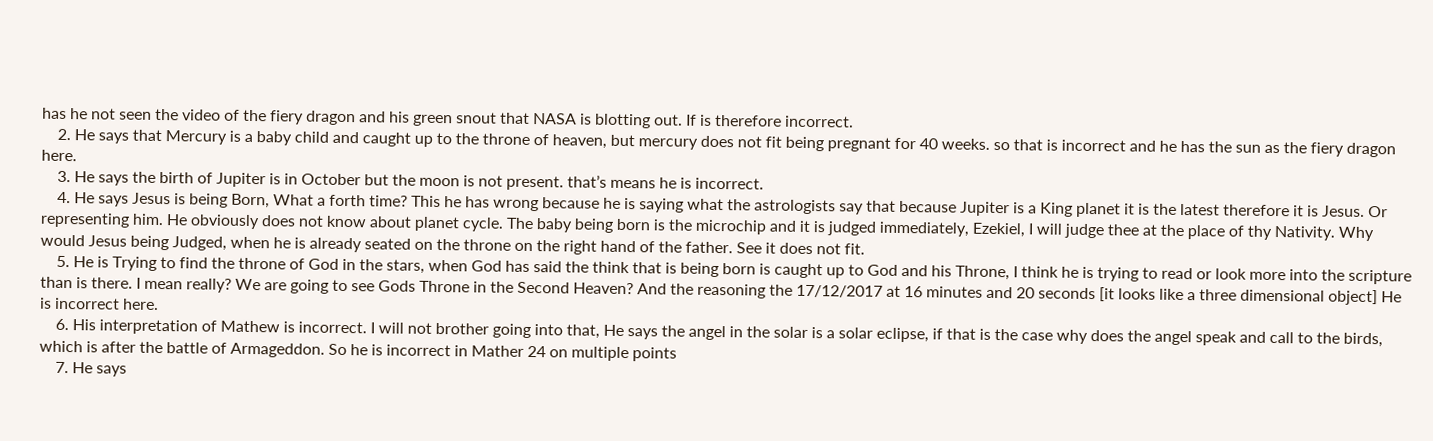has he not seen the video of the fiery dragon and his green snout that NASA is blotting out. If is therefore incorrect.
    2. He says that Mercury is a baby child and caught up to the throne of heaven, but mercury does not fit being pregnant for 40 weeks. so that is incorrect and he has the sun as the fiery dragon here.
    3. He says the birth of Jupiter is in October but the moon is not present. that’s means he is incorrect.
    4. He says Jesus is being Born, What a forth time? This he has wrong because he is saying what the astrologists say that because Jupiter is a King planet it is the latest therefore it is Jesus. Or representing him. He obviously does not know about planet cycle. The baby being born is the microchip and it is judged immediately, Ezekiel, I will judge thee at the place of thy Nativity. Why would Jesus being Judged, when he is already seated on the throne on the right hand of the father. See it does not fit.
    5. He is Trying to find the throne of God in the stars, when God has said the think that is being born is caught up to God and his Throne, I think he is trying to read or look more into the scripture than is there. I mean really? We are going to see Gods Throne in the Second Heaven? And the reasoning the 17/12/2017 at 16 minutes and 20 seconds [it looks like a three dimensional object] He is incorrect here.
    6. His interpretation of Mathew is incorrect. I will not brother going into that, He says the angel in the solar is a solar eclipse, if that is the case why does the angel speak and call to the birds, which is after the battle of Armageddon. So he is incorrect in Mather 24 on multiple points
    7. He says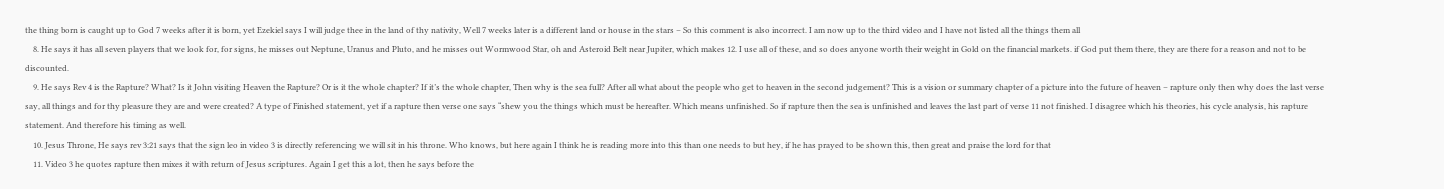the thing born is caught up to God 7 weeks after it is born, yet Ezekiel says I will judge thee in the land of thy nativity, Well 7 weeks later is a different land or house in the stars – So this comment is also incorrect. I am now up to the third video and I have not listed all the things them all
    8. He says it has all seven players that we look for, for signs, he misses out Neptune, Uranus and Pluto, and he misses out Wormwood Star, oh and Asteroid Belt near Jupiter, which makes 12. I use all of these, and so does anyone worth their weight in Gold on the financial markets. if God put them there, they are there for a reason and not to be discounted.
    9. He says Rev 4 is the Rapture? What? Is it John visiting Heaven the Rapture? Or is it the whole chapter? If it’s the whole chapter, Then why is the sea full? After all what about the people who get to heaven in the second judgement? This is a vision or summary chapter of a picture into the future of heaven – rapture only then why does the last verse say, all things and for thy pleasure they are and were created? A type of Finished statement, yet if a rapture then verse one says “shew you the things which must be hereafter. Which means unfinished. So if rapture then the sea is unfinished and leaves the last part of verse 11 not finished. I disagree which his theories, his cycle analysis, his rapture statement. And therefore his timing as well.
    10. Jesus Throne, He says rev 3:21 says that the sign leo in video 3 is directly referencing we will sit in his throne. Who knows, but here again I think he is reading more into this than one needs to but hey, if he has prayed to be shown this, then great and praise the lord for that
    11. Video 3 he quotes rapture then mixes it with return of Jesus scriptures. Again I get this a lot, then he says before the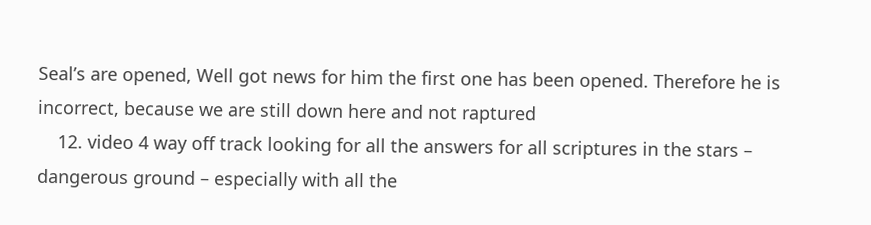Seal’s are opened, Well got news for him the first one has been opened. Therefore he is incorrect, because we are still down here and not raptured
    12. video 4 way off track looking for all the answers for all scriptures in the stars – dangerous ground – especially with all the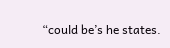“could be’s he states.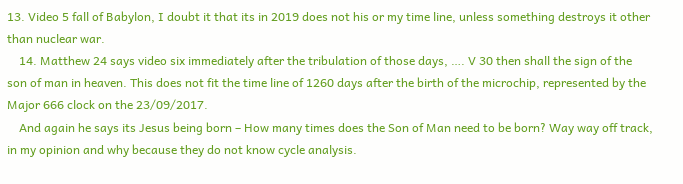13. Video 5 fall of Babylon, I doubt it that its in 2019 does not his or my time line, unless something destroys it other than nuclear war.
    14. Matthew 24 says video six immediately after the tribulation of those days, …. V 30 then shall the sign of the son of man in heaven. This does not fit the time line of 1260 days after the birth of the microchip, represented by the Major 666 clock on the 23/09/2017.
    And again he says its Jesus being born – How many times does the Son of Man need to be born? Way way off track, in my opinion and why because they do not know cycle analysis.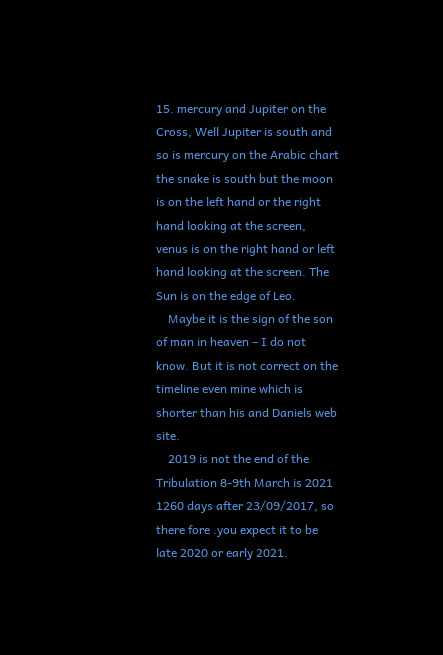15. mercury and Jupiter on the Cross, Well Jupiter is south and so is mercury on the Arabic chart the snake is south but the moon is on the left hand or the right hand looking at the screen, venus is on the right hand or left hand looking at the screen. The Sun is on the edge of Leo.
    Maybe it is the sign of the son of man in heaven – I do not know. But it is not correct on the timeline even mine which is shorter than his and Daniels web site.
    2019 is not the end of the Tribulation 8-9th March is 2021 1260 days after 23/09/2017, so there fore .you expect it to be late 2020 or early 2021.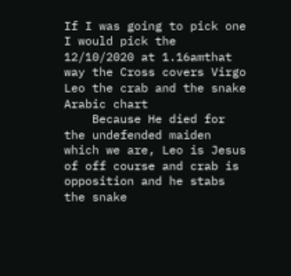If I was going to pick one I would pick the 12/10/2020 at 1.16amthat way the Cross covers Virgo Leo the crab and the snake Arabic chart
    Because He died for the undefended maiden which we are, Leo is Jesus of off course and crab is opposition and he stabs the snake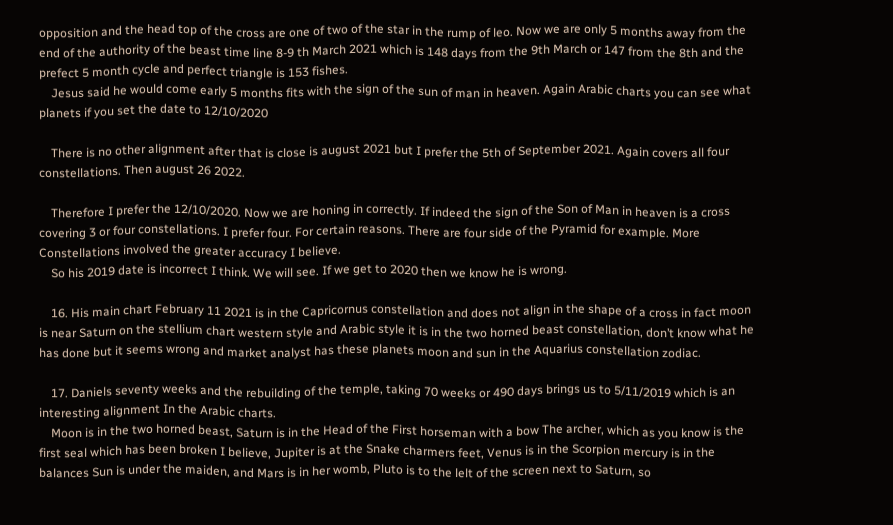opposition and the head top of the cross are one of two of the star in the rump of leo. Now we are only 5 months away from the end of the authority of the beast time line 8-9 th March 2021 which is 148 days from the 9th March or 147 from the 8th and the prefect 5 month cycle and perfect triangle is 153 fishes.
    Jesus said he would come early 5 months fits with the sign of the sun of man in heaven. Again Arabic charts you can see what planets if you set the date to 12/10/2020

    There is no other alignment after that is close is august 2021 but I prefer the 5th of September 2021. Again covers all four constellations. Then august 26 2022.

    Therefore I prefer the 12/10/2020. Now we are honing in correctly. If indeed the sign of the Son of Man in heaven is a cross covering 3 or four constellations. I prefer four. For certain reasons. There are four side of the Pyramid for example. More Constellations involved the greater accuracy I believe.
    So his 2019 date is incorrect I think. We will see. If we get to 2020 then we know he is wrong.

    16. His main chart February 11 2021 is in the Capricornus constellation and does not align in the shape of a cross in fact moon is near Saturn on the stellium chart western style and Arabic style it is in the two horned beast constellation, don’t know what he has done but it seems wrong and market analyst has these planets moon and sun in the Aquarius constellation zodiac.

    17. Daniels seventy weeks and the rebuilding of the temple, taking 70 weeks or 490 days brings us to 5/11/2019 which is an interesting alignment In the Arabic charts.
    Moon is in the two horned beast, Saturn is in the Head of the First horseman with a bow The archer, which as you know is the first seal which has been broken I believe, Jupiter is at the Snake charmers feet, Venus is in the Scorpion mercury is in the balances Sun is under the maiden, and Mars is in her womb, Pluto is to the lelt of the screen next to Saturn, so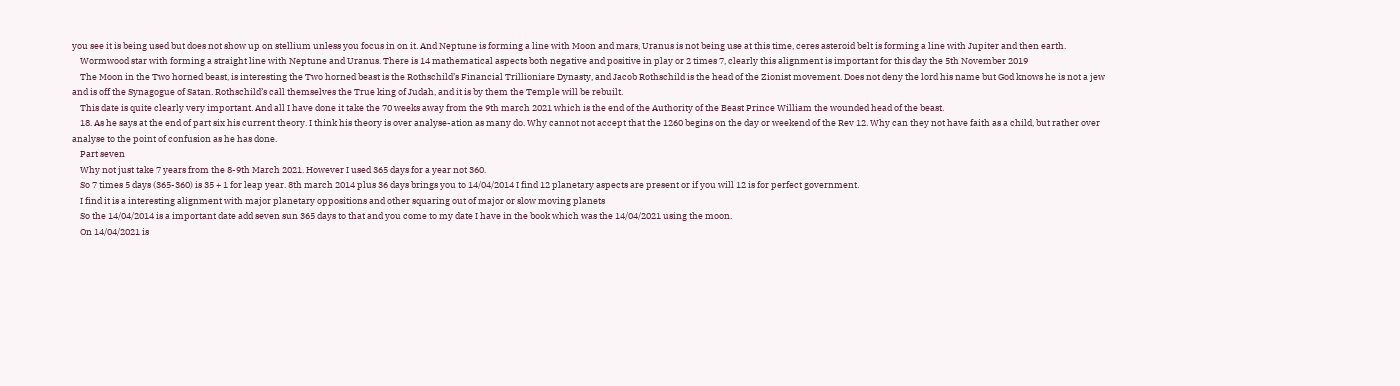you see it is being used but does not show up on stellium unless you focus in on it. And Neptune is forming a line with Moon and mars, Uranus is not being use at this time, ceres asteroid belt is forming a line with Jupiter and then earth.
    Wormwood star with forming a straight line with Neptune and Uranus. There is 14 mathematical aspects both negative and positive in play or 2 times 7, clearly this alignment is important for this day the 5th November 2019
    The Moon in the Two horned beast, is interesting the Two horned beast is the Rothschild’s Financial Trillioniare Dynasty, and Jacob Rothschild is the head of the Zionist movement. Does not deny the lord his name but God knows he is not a jew and is off the Synagogue of Satan. Rothschild’s call themselves the True king of Judah, and it is by them the Temple will be rebuilt.
    This date is quite clearly very important. And all I have done it take the 70 weeks away from the 9th march 2021 which is the end of the Authority of the Beast Prince William the wounded head of the beast.
    18. As he says at the end of part six his current theory. I think his theory is over analyse-ation as many do. Why cannot not accept that the 1260 begins on the day or weekend of the Rev 12. Why can they not have faith as a child, but rather over analyse to the point of confusion as he has done.
    Part seven
    Why not just take 7 years from the 8-9th March 2021. However I used 365 days for a year not 360.
    So 7 times 5 days (365-360) is 35 + 1 for leap year. 8th march 2014 plus 36 days brings you to 14/04/2014 I find 12 planetary aspects are present or if you will 12 is for perfect government.
    I find it is a interesting alignment with major planetary oppositions and other squaring out of major or slow moving planets
    So the 14/04/2014 is a important date add seven sun 365 days to that and you come to my date I have in the book which was the 14/04/2021 using the moon.
    On 14/04/2021 is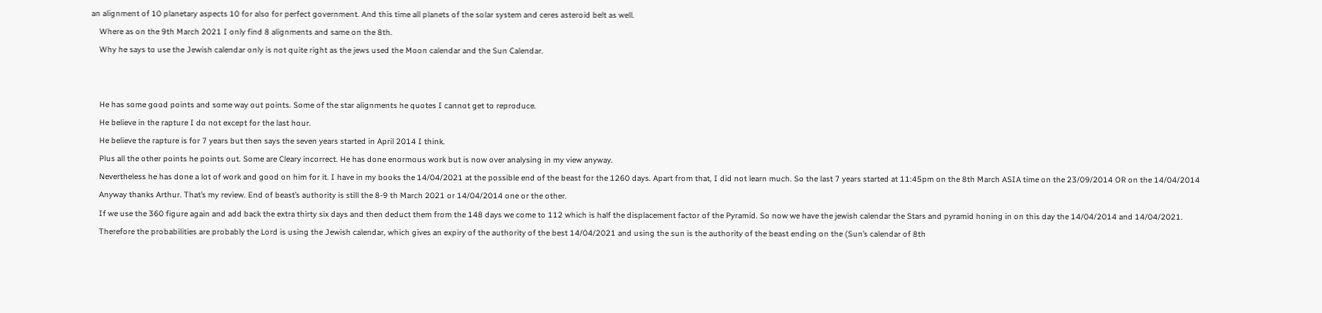an alignment of 10 planetary aspects 10 for also for perfect government. And this time all planets of the solar system and ceres asteroid belt as well.
    Where as on the 9th March 2021 I only find 8 alignments and same on the 8th.
    Why he says to use the Jewish calendar only is not quite right as the jews used the Moon calendar and the Sun Calendar.


    He has some good points and some way out points. Some of the star alignments he quotes I cannot get to reproduce.
    He believe in the rapture I do not except for the last hour.
    He believe the rapture is for 7 years but then says the seven years started in April 2014 I think.
    Plus all the other points he points out. Some are Cleary incorrect. He has done enormous work but is now over analysing in my view anyway.
    Nevertheless he has done a lot of work and good on him for it. I have in my books the 14/04/2021 at the possible end of the beast for the 1260 days. Apart from that, I did not learn much. So the last 7 years started at 11:45pm on the 8th March ASIA time on the 23/09/2014 OR on the 14/04/2014
    Anyway thanks Arthur. That’s my review. End of beast’s authority is still the 8-9 th March 2021 or 14/04/2014 one or the other.
    If we use the 360 figure again and add back the extra thirty six days and then deduct them from the 148 days we come to 112 which is half the displacement factor of the Pyramid. So now we have the jewish calendar the Stars and pyramid honing in on this day the 14/04/2014 and 14/04/2021.
    Therefore the probabilities are probably the Lord is using the Jewish calendar, which gives an expiry of the authority of the best 14/04/2021 and using the sun is the authority of the beast ending on the (Sun’s calendar of 8th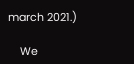march 2021.)

    We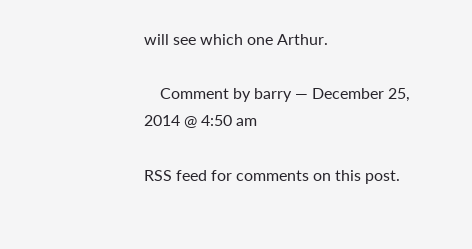will see which one Arthur.

    Comment by barry — December 25, 2014 @ 4:50 am

RSS feed for comments on this post.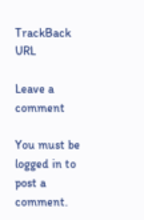TrackBack URL

Leave a comment

You must be logged in to post a comment.